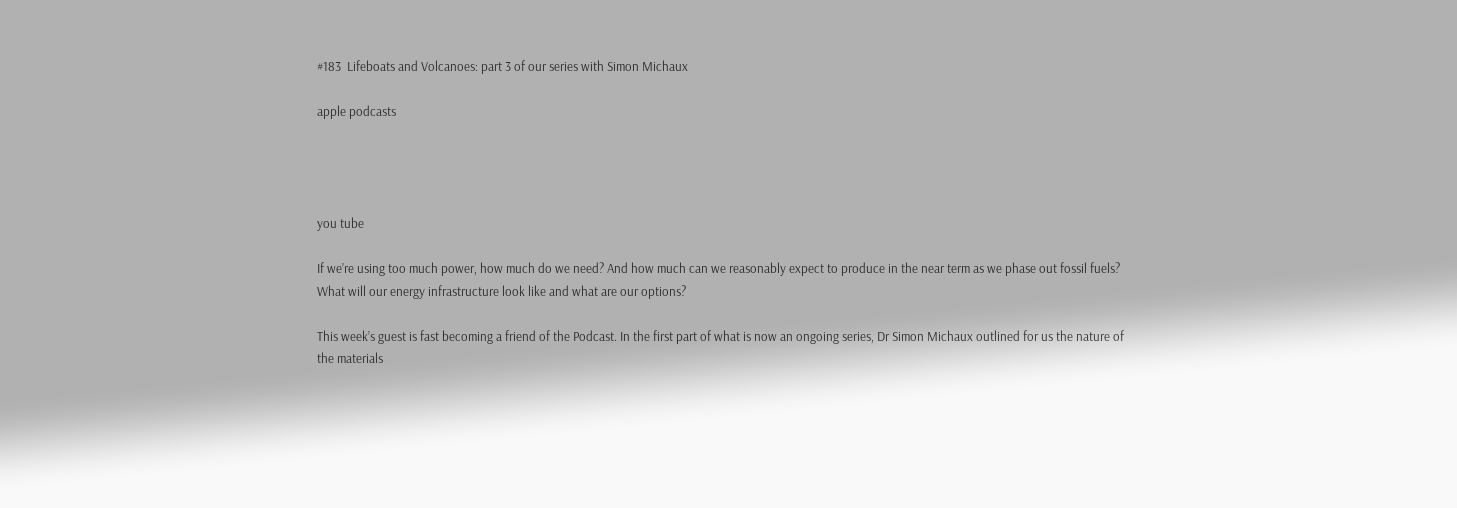#183  Lifeboats and Volcanoes: part 3 of our series with Simon Michaux

apple podcasts




you tube

If we’re using too much power, how much do we need? And how much can we reasonably expect to produce in the near term as we phase out fossil fuels? What will our energy infrastructure look like and what are our options?

This week’s guest is fast becoming a friend of the Podcast. In the first part of what is now an ongoing series, Dr Simon Michaux outlined for us the nature of the materials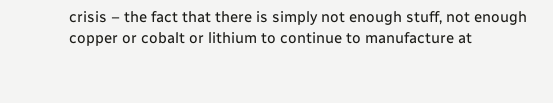crisis – the fact that there is simply not enough stuff, not enough copper or cobalt or lithium to continue to manufacture at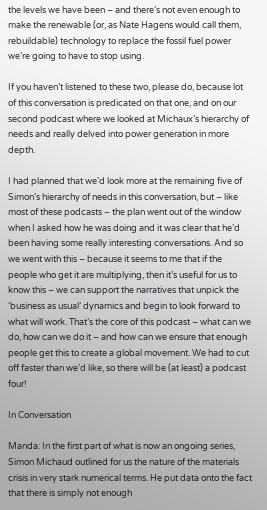the levels we have been – and there’s not even enough to make the renewable (or, as Nate Hagens would call them, rebuildable) technology to replace the fossil fuel power we’re going to have to stop using.

If you haven’t listened to these two, please do, because lot of this conversation is predicated on that one, and on our second podcast where we looked at Michaux’s hierarchy of needs and really delved into power generation in more depth.

I had planned that we’d look more at the remaining five of Simon’s hierarchy of needs in this conversation, but – like most of these podcasts – the plan went out of the window when I asked how he was doing and it was clear that he’d been having some really interesting conversations. And so we went with this – because it seems to me that if the people who get it are multiplying, then it’s useful for us to know this – we can support the narratives that unpick the ‘business as usual’ dynamics and begin to look forward to what will work. That’s the core of this podcast – what can we do, how can we do it – and how can we ensure that enough people get this to create a global movement. We had to cut off faster than we’d like, so there will be (at least) a podcast four!

In Conversation

Manda: In the first part of what is now an ongoing series, Simon Michaud outlined for us the nature of the materials crisis in very stark numerical terms. He put data onto the fact that there is simply not enough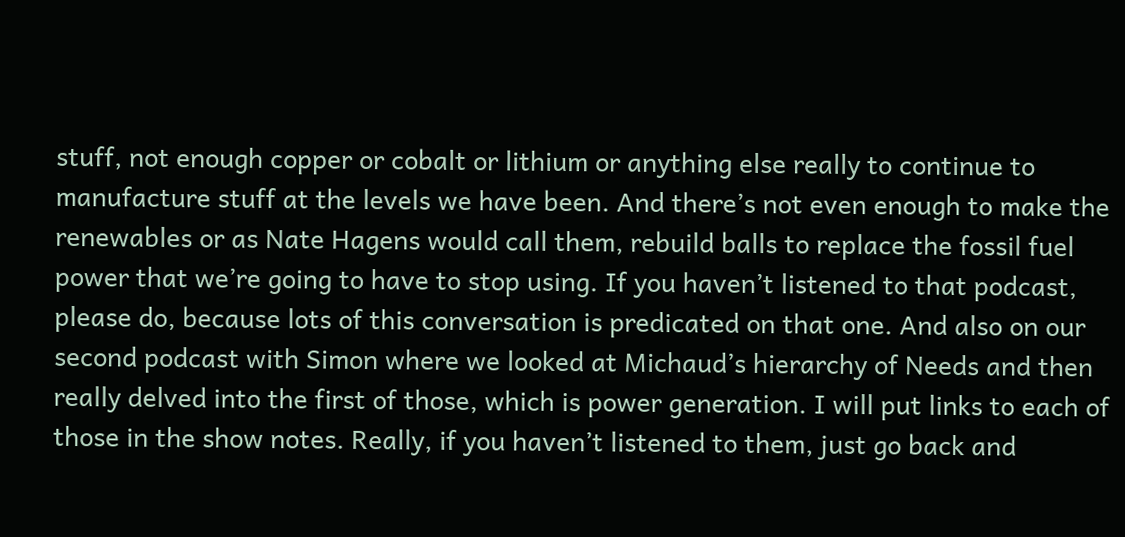stuff, not enough copper or cobalt or lithium or anything else really to continue to manufacture stuff at the levels we have been. And there’s not even enough to make the renewables or as Nate Hagens would call them, rebuild balls to replace the fossil fuel power that we’re going to have to stop using. If you haven’t listened to that podcast, please do, because lots of this conversation is predicated on that one. And also on our second podcast with Simon where we looked at Michaud’s hierarchy of Needs and then really delved into the first of those, which is power generation. I will put links to each of those in the show notes. Really, if you haven’t listened to them, just go back and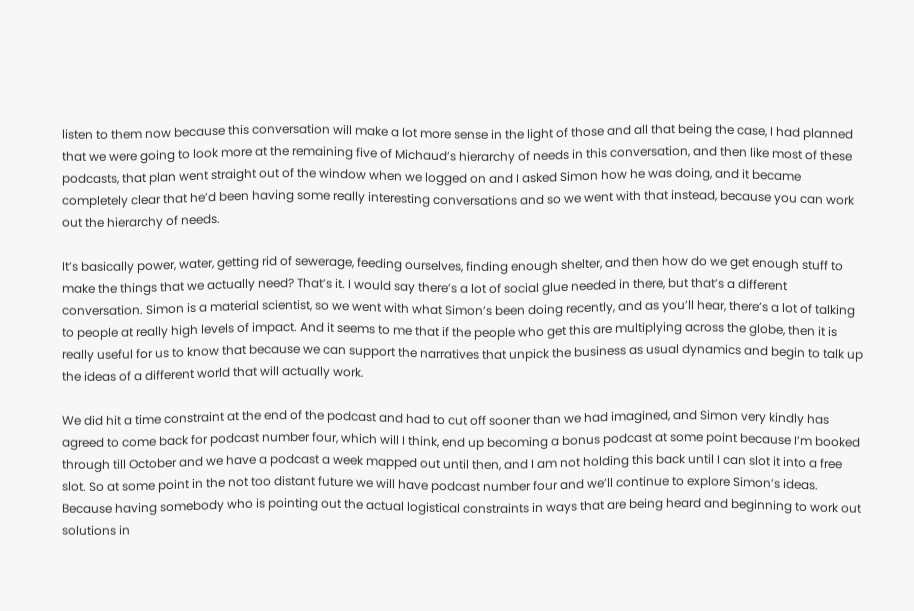listen to them now because this conversation will make a lot more sense in the light of those and all that being the case, I had planned that we were going to look more at the remaining five of Michaud’s hierarchy of needs in this conversation, and then like most of these podcasts, that plan went straight out of the window when we logged on and I asked Simon how he was doing, and it became completely clear that he’d been having some really interesting conversations and so we went with that instead, because you can work out the hierarchy of needs.

It’s basically power, water, getting rid of sewerage, feeding ourselves, finding enough shelter, and then how do we get enough stuff to make the things that we actually need? That’s it. I would say there’s a lot of social glue needed in there, but that’s a different conversation. Simon is a material scientist, so we went with what Simon’s been doing recently, and as you’ll hear, there’s a lot of talking to people at really high levels of impact. And it seems to me that if the people who get this are multiplying across the globe, then it is really useful for us to know that because we can support the narratives that unpick the business as usual dynamics and begin to talk up the ideas of a different world that will actually work.

We did hit a time constraint at the end of the podcast and had to cut off sooner than we had imagined, and Simon very kindly has agreed to come back for podcast number four, which will I think, end up becoming a bonus podcast at some point because I’m booked through till October and we have a podcast a week mapped out until then, and I am not holding this back until I can slot it into a free slot. So at some point in the not too distant future we will have podcast number four and we’ll continue to explore Simon’s ideas. Because having somebody who is pointing out the actual logistical constraints in ways that are being heard and beginning to work out solutions in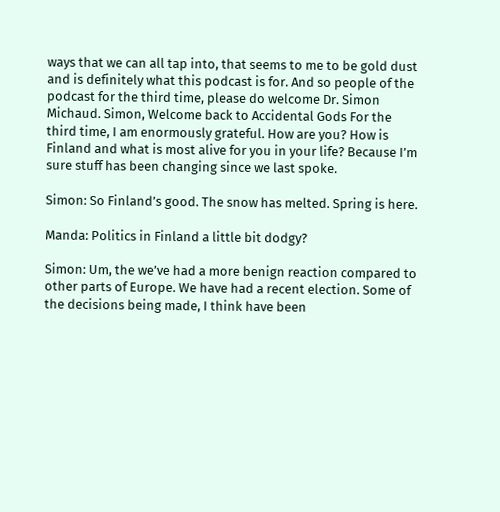ways that we can all tap into, that seems to me to be gold dust and is definitely what this podcast is for. And so people of the podcast for the third time, please do welcome Dr. Simon Michaud. Simon, Welcome back to Accidental Gods For the third time, I am enormously grateful. How are you? How is Finland and what is most alive for you in your life? Because I’m sure stuff has been changing since we last spoke.

Simon: So Finland’s good. The snow has melted. Spring is here.

Manda: Politics in Finland a little bit dodgy?

Simon: Um, the we’ve had a more benign reaction compared to other parts of Europe. We have had a recent election. Some of the decisions being made, I think have been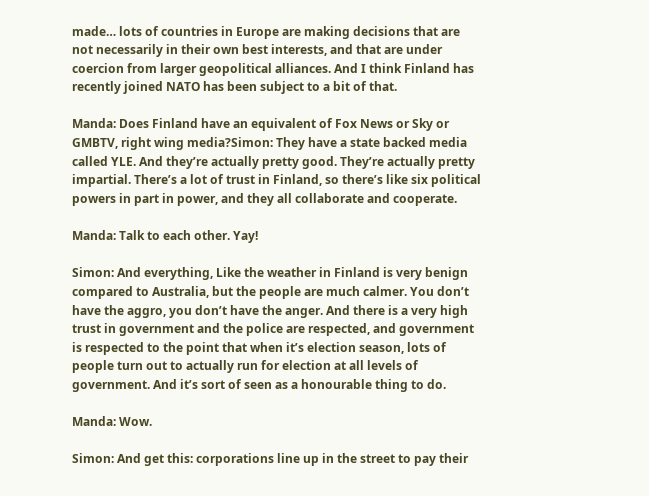made… lots of countries in Europe are making decisions that are not necessarily in their own best interests, and that are under coercion from larger geopolitical alliances. And I think Finland has recently joined NATO has been subject to a bit of that.

Manda: Does Finland have an equivalent of Fox News or Sky or GMBTV, right wing media?Simon: They have a state backed media called YLE. And they’re actually pretty good. They’re actually pretty impartial. There’s a lot of trust in Finland, so there’s like six political powers in part in power, and they all collaborate and cooperate.

Manda: Talk to each other. Yay!

Simon: And everything, Like the weather in Finland is very benign compared to Australia, but the people are much calmer. You don’t have the aggro, you don’t have the anger. And there is a very high trust in government and the police are respected, and government is respected to the point that when it’s election season, lots of people turn out to actually run for election at all levels of government. And it’s sort of seen as a honourable thing to do.

Manda: Wow.

Simon: And get this: corporations line up in the street to pay their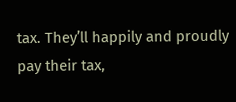tax. They’ll happily and proudly pay their tax,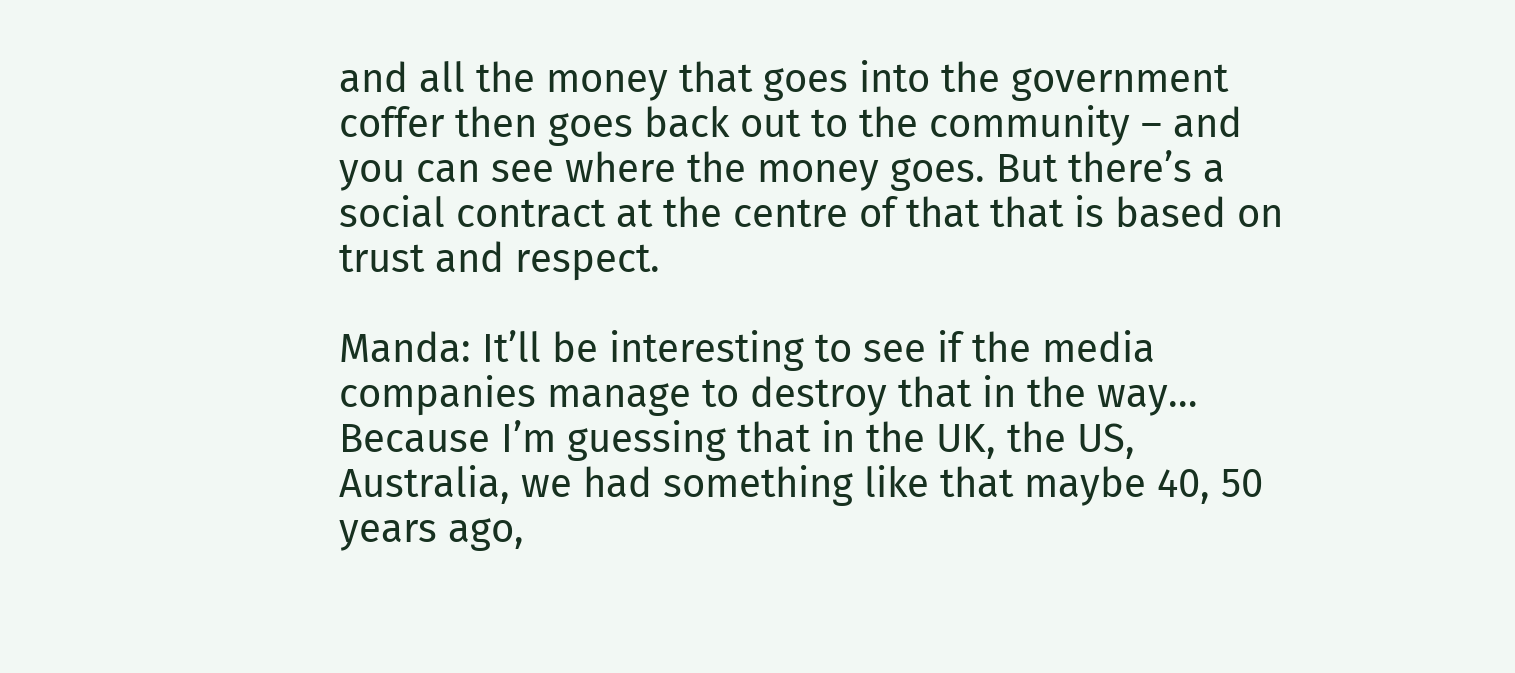and all the money that goes into the government coffer then goes back out to the community – and you can see where the money goes. But there’s a social contract at the centre of that that is based on trust and respect.

Manda: It’ll be interesting to see if the media companies manage to destroy that in the way… Because I’m guessing that in the UK, the US, Australia, we had something like that maybe 40, 50 years ago,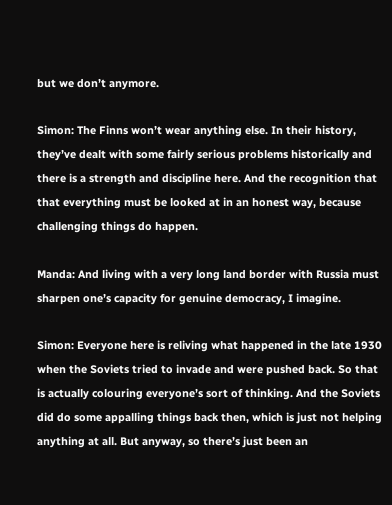but we don’t anymore.

Simon: The Finns won’t wear anything else. In their history, they’ve dealt with some fairly serious problems historically and there is a strength and discipline here. And the recognition that that everything must be looked at in an honest way, because challenging things do happen.

Manda: And living with a very long land border with Russia must sharpen one’s capacity for genuine democracy, I imagine.

Simon: Everyone here is reliving what happened in the late 1930 when the Soviets tried to invade and were pushed back. So that is actually colouring everyone’s sort of thinking. And the Soviets did do some appalling things back then, which is just not helping anything at all. But anyway, so there’s just been an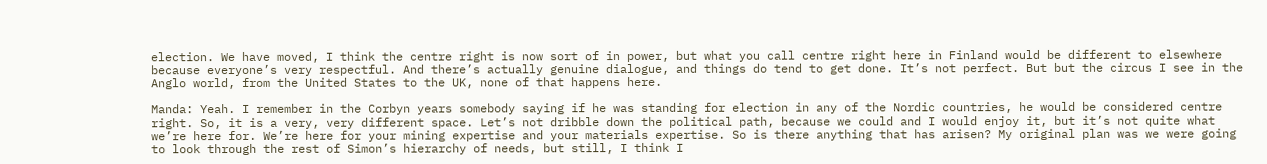election. We have moved, I think the centre right is now sort of in power, but what you call centre right here in Finland would be different to elsewhere because everyone’s very respectful. And there’s actually genuine dialogue, and things do tend to get done. It’s not perfect. But but the circus I see in the Anglo world, from the United States to the UK, none of that happens here.

Manda: Yeah. I remember in the Corbyn years somebody saying if he was standing for election in any of the Nordic countries, he would be considered centre right. So, it is a very, very different space. Let’s not dribble down the political path, because we could and I would enjoy it, but it’s not quite what we’re here for. We’re here for your mining expertise and your materials expertise. So is there anything that has arisen? My original plan was we were going to look through the rest of Simon’s hierarchy of needs, but still, I think I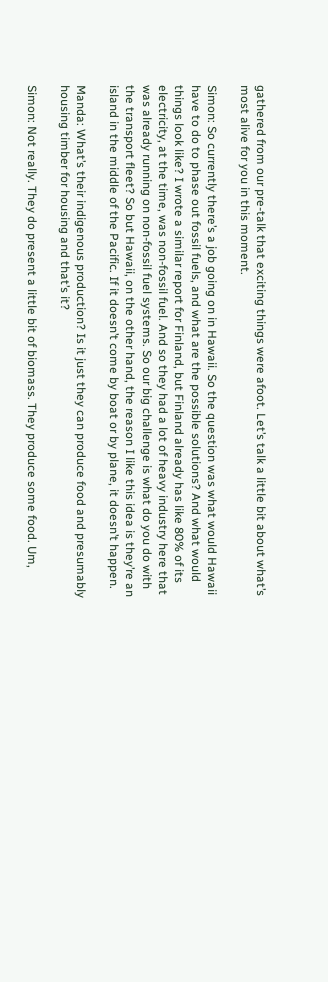gathered from our pre-talk that exciting things were afoot. Let’s talk a little bit about what’s most alive for you in this moment.

Simon: So currently there’s a job going on in Hawaii. So the question was what would Hawaii have to do to phase out fossil fuels, and what are the possible solutions? And what would things look like? I wrote a similar report for Finland, but Finland already has like 80% of its electricity, at the time, was non-fossil fuel. And so they had a lot of heavy industry here that was already running on non-fossil fuel systems. So our big challenge is what do you do with the transport fleet? So but Hawaii, on the other hand, the reason I like this idea is they’re an island in the middle of the Pacific. If it doesn’t come by boat or by plane, it doesn’t happen.

Manda: What’s their indigenous production? Is it just they can produce food and presumably housing timber for housing and that’s it?

Simon: Not really. They do present a little bit of biomass. They produce some food. Um,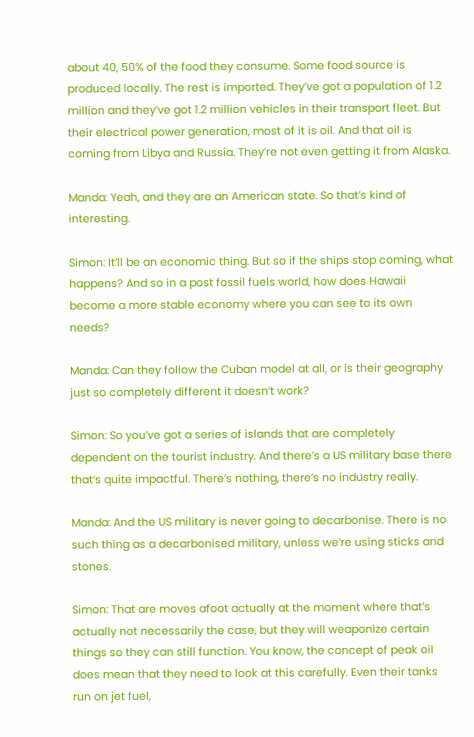about 40, 50% of the food they consume. Some food source is produced locally. The rest is imported. They’ve got a population of 1.2 million and they’ve got 1.2 million vehicles in their transport fleet. But their electrical power generation, most of it is oil. And that oil is coming from Libya and Russia. They’re not even getting it from Alaska.

Manda: Yeah, and they are an American state. So that’s kind of interesting.

Simon: It’ll be an economic thing. But so if the ships stop coming, what happens? And so in a post fossil fuels world, how does Hawaii become a more stable economy where you can see to its own needs?

Manda: Can they follow the Cuban model at all, or is their geography just so completely different it doesn’t work?

Simon: So you’ve got a series of islands that are completely dependent on the tourist industry. And there’s a US military base there that’s quite impactful. There’s nothing, there’s no industry really.

Manda: And the US military is never going to decarbonise. There is no such thing as a decarbonised military, unless we’re using sticks and stones.

Simon: That are moves afoot actually at the moment where that’s actually not necessarily the case, but they will weaponize certain things so they can still function. You know, the concept of peak oil does mean that they need to look at this carefully. Even their tanks run on jet fuel,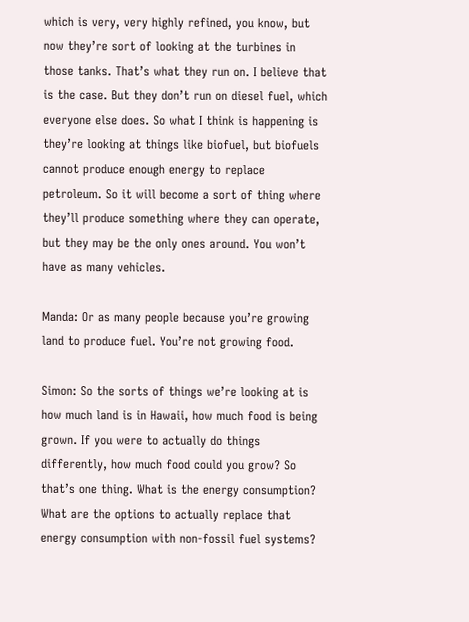which is very, very highly refined, you know, but now they’re sort of looking at the turbines in those tanks. That’s what they run on. I believe that is the case. But they don’t run on diesel fuel, which everyone else does. So what I think is happening is they’re looking at things like biofuel, but biofuels cannot produce enough energy to replace petroleum. So it will become a sort of thing where they’ll produce something where they can operate, but they may be the only ones around. You won’t have as many vehicles.

Manda: Or as many people because you’re growing land to produce fuel. You’re not growing food.

Simon: So the sorts of things we’re looking at is how much land is in Hawaii, how much food is being grown. If you were to actually do things differently, how much food could you grow? So that’s one thing. What is the energy consumption? What are the options to actually replace that energy consumption with non-fossil fuel systems?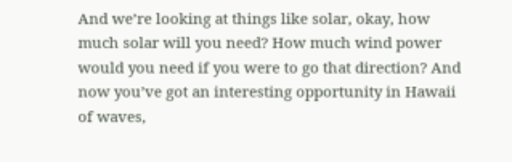And we’re looking at things like solar, okay, how much solar will you need? How much wind power would you need if you were to go that direction? And now you’ve got an interesting opportunity in Hawaii of waves,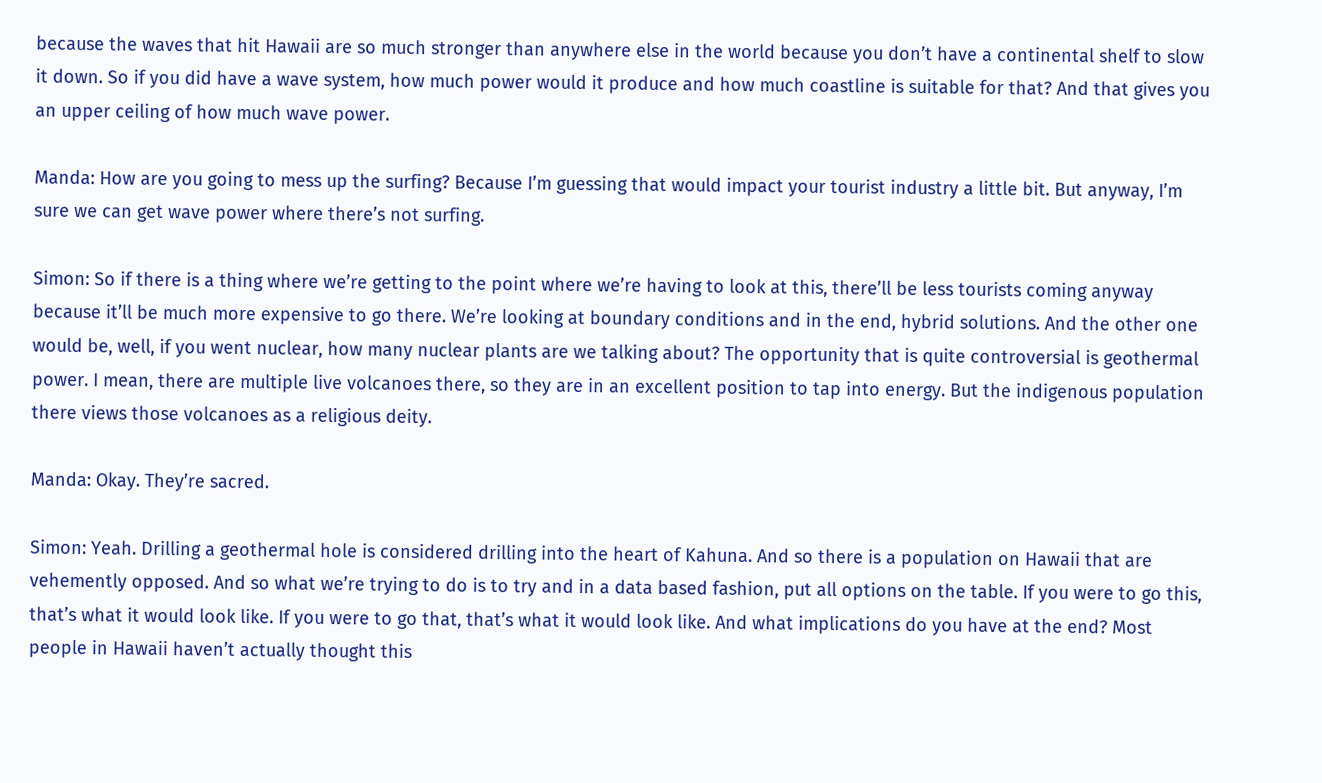because the waves that hit Hawaii are so much stronger than anywhere else in the world because you don’t have a continental shelf to slow it down. So if you did have a wave system, how much power would it produce and how much coastline is suitable for that? And that gives you an upper ceiling of how much wave power.

Manda: How are you going to mess up the surfing? Because I’m guessing that would impact your tourist industry a little bit. But anyway, I’m sure we can get wave power where there’s not surfing.

Simon: So if there is a thing where we’re getting to the point where we’re having to look at this, there’ll be less tourists coming anyway because it’ll be much more expensive to go there. We’re looking at boundary conditions and in the end, hybrid solutions. And the other one would be, well, if you went nuclear, how many nuclear plants are we talking about? The opportunity that is quite controversial is geothermal power. I mean, there are multiple live volcanoes there, so they are in an excellent position to tap into energy. But the indigenous population there views those volcanoes as a religious deity.

Manda: Okay. They’re sacred.

Simon: Yeah. Drilling a geothermal hole is considered drilling into the heart of Kahuna. And so there is a population on Hawaii that are vehemently opposed. And so what we’re trying to do is to try and in a data based fashion, put all options on the table. If you were to go this, that’s what it would look like. If you were to go that, that’s what it would look like. And what implications do you have at the end? Most people in Hawaii haven’t actually thought this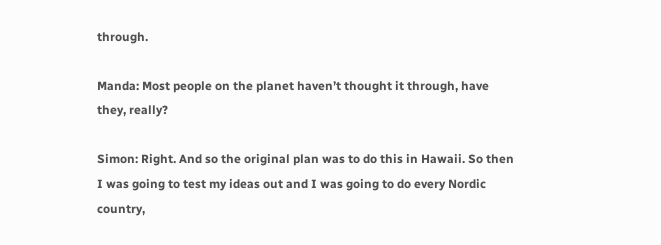through.

Manda: Most people on the planet haven’t thought it through, have they, really?

Simon: Right. And so the original plan was to do this in Hawaii. So then I was going to test my ideas out and I was going to do every Nordic country,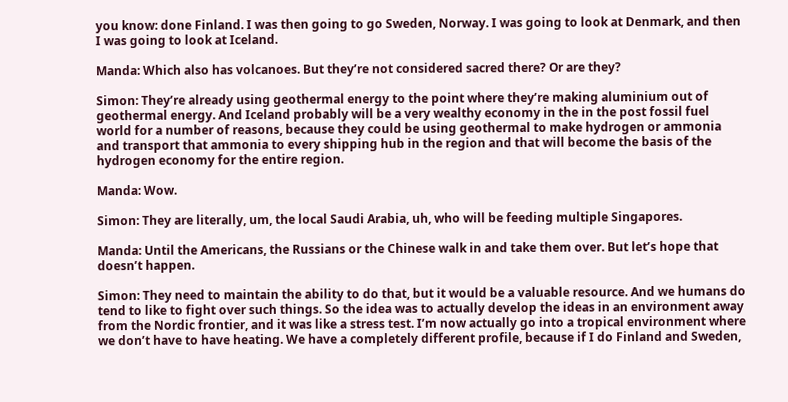you know: done Finland. I was then going to go Sweden, Norway. I was going to look at Denmark, and then I was going to look at Iceland.

Manda: Which also has volcanoes. But they’re not considered sacred there? Or are they?

Simon: They’re already using geothermal energy to the point where they’re making aluminium out of geothermal energy. And Iceland probably will be a very wealthy economy in the in the post fossil fuel world for a number of reasons, because they could be using geothermal to make hydrogen or ammonia and transport that ammonia to every shipping hub in the region and that will become the basis of the hydrogen economy for the entire region.

Manda: Wow.

Simon: They are literally, um, the local Saudi Arabia, uh, who will be feeding multiple Singapores.

Manda: Until the Americans, the Russians or the Chinese walk in and take them over. But let’s hope that doesn’t happen.

Simon: They need to maintain the ability to do that, but it would be a valuable resource. And we humans do tend to like to fight over such things. So the idea was to actually develop the ideas in an environment away from the Nordic frontier, and it was like a stress test. I’m now actually go into a tropical environment where we don’t have to have heating. We have a completely different profile, because if I do Finland and Sweden,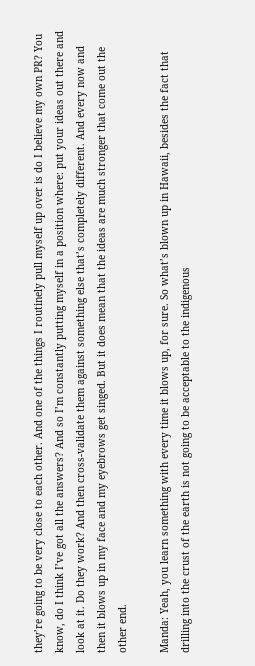they’re going to be very close to each other. And one of the things I routinely pull myself up over is do I believe my own PR? You know, do I think I’ve got all the answers? And so I’m constantly putting myself in a position where: put your ideas out there and look at it. Do they work? And then cross-validate them against something else that’s completely different. And every now and then it blows up in my face and my eyebrows get singed. But it does mean that the ideas are much stronger that come out the other end.

Manda: Yeah, you learn something with every time it blows up, for sure. So what’s blown up in Hawaii, besides the fact that drilling into the crust of the earth is not going to be acceptable to the indigenous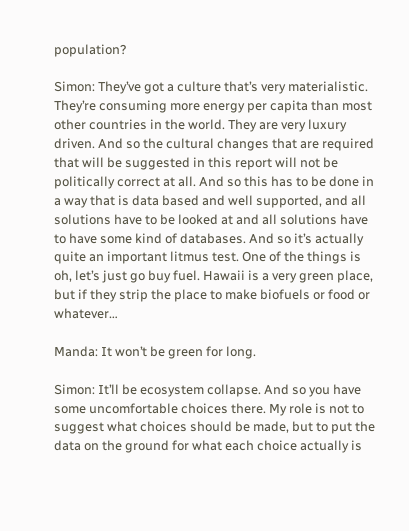population?

Simon: They’ve got a culture that’s very materialistic. They’re consuming more energy per capita than most other countries in the world. They are very luxury driven. And so the cultural changes that are required that will be suggested in this report will not be politically correct at all. And so this has to be done in a way that is data based and well supported, and all solutions have to be looked at and all solutions have to have some kind of databases. And so it’s actually quite an important litmus test. One of the things is oh, let’s just go buy fuel. Hawaii is a very green place, but if they strip the place to make biofuels or food or whatever…

Manda: It won’t be green for long.

Simon: It’ll be ecosystem collapse. And so you have some uncomfortable choices there. My role is not to suggest what choices should be made, but to put the data on the ground for what each choice actually is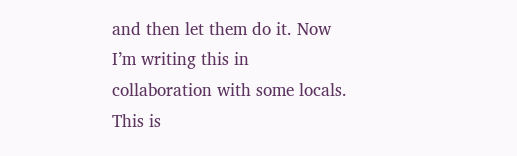and then let them do it. Now I’m writing this in collaboration with some locals. This is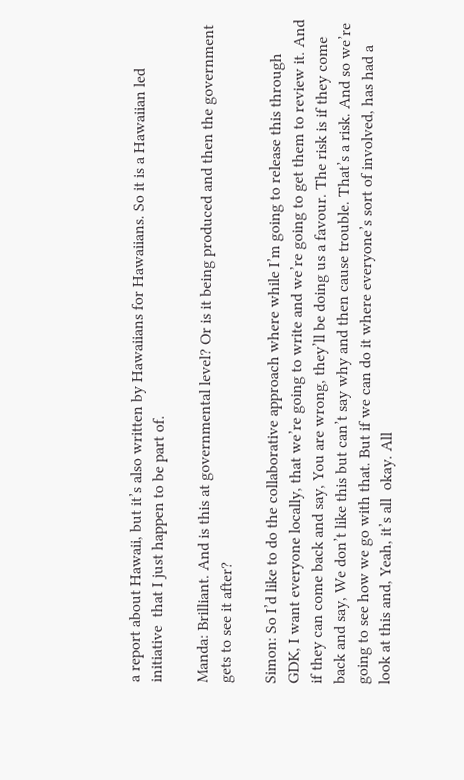a report about Hawaii, but it’s also written by Hawaiians for Hawaiians. So it is a Hawaiian led initiative  that I just happen to be part of.

Manda: Brilliant. And is this at governmental level? Or is it being produced and then the government gets to see it after?

Simon: So I’d like to do the collaborative approach where while I’m going to release this through GDK, I want everyone locally, that we’re going to write and we’re going to get them to review it. And if they can come back and say, You are wrong, they’ll be doing us a favour. The risk is if they come back and say, We don’t like this but can’t say why and then cause trouble. That’s a risk. And so we’re going to see how we go with that. But if we can do it where everyone’s sort of involved, has had a look at this and, Yeah, it’s all  okay. All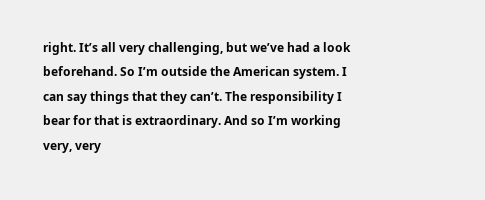right. It’s all very challenging, but we’ve had a look beforehand. So I’m outside the American system. I can say things that they can’t. The responsibility I bear for that is extraordinary. And so I’m working very, very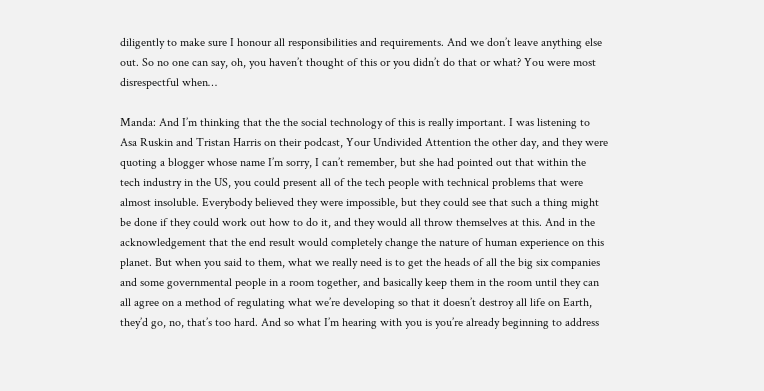diligently to make sure I honour all responsibilities and requirements. And we don’t leave anything else out. So no one can say, oh, you haven’t thought of this or you didn’t do that or what? You were most disrespectful when…

Manda: And I’m thinking that the the social technology of this is really important. I was listening to Asa Ruskin and Tristan Harris on their podcast, Your Undivided Attention the other day, and they were quoting a blogger whose name I’m sorry, I can’t remember, but she had pointed out that within the tech industry in the US, you could present all of the tech people with technical problems that were almost insoluble. Everybody believed they were impossible, but they could see that such a thing might be done if they could work out how to do it, and they would all throw themselves at this. And in the acknowledgement that the end result would completely change the nature of human experience on this planet. But when you said to them, what we really need is to get the heads of all the big six companies and some governmental people in a room together, and basically keep them in the room until they can all agree on a method of regulating what we’re developing so that it doesn’t destroy all life on Earth, they’d go, no, that’s too hard. And so what I’m hearing with you is you’re already beginning to address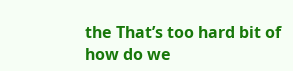the That’s too hard bit of how do we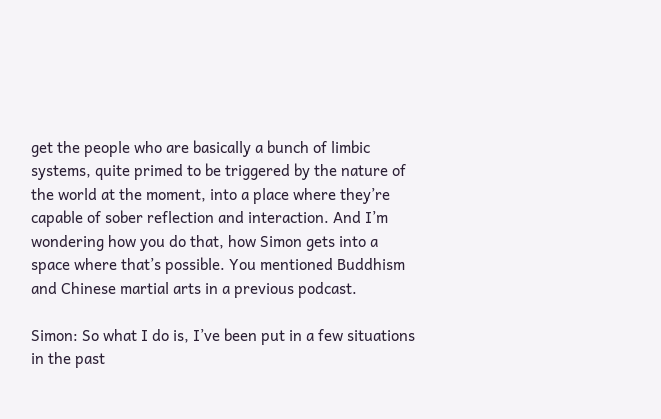get the people who are basically a bunch of limbic systems, quite primed to be triggered by the nature of the world at the moment, into a place where they’re capable of sober reflection and interaction. And I’m wondering how you do that, how Simon gets into a space where that’s possible. You mentioned Buddhism and Chinese martial arts in a previous podcast.

Simon: So what I do is, I’ve been put in a few situations in the past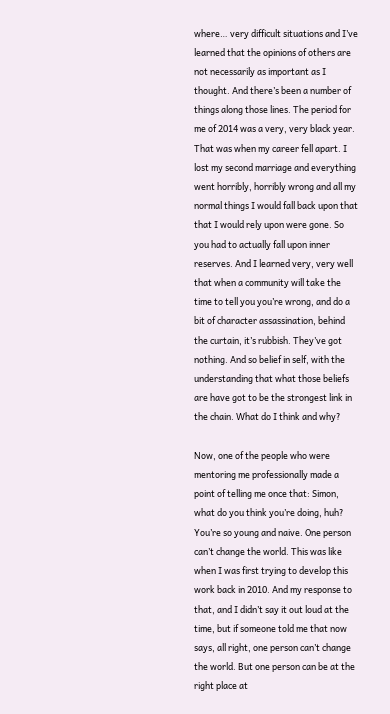where… very difficult situations and I’ve learned that the opinions of others are not necessarily as important as I thought. And there’s been a number of things along those lines. The period for me of 2014 was a very, very black year. That was when my career fell apart. I lost my second marriage and everything went horribly, horribly wrong and all my normal things I would fall back upon that that I would rely upon were gone. So you had to actually fall upon inner reserves. And I learned very, very well that when a community will take the time to tell you you’re wrong, and do a bit of character assassination, behind the curtain, it’s rubbish. They’ve got nothing. And so belief in self, with the understanding that what those beliefs are have got to be the strongest link in the chain. What do I think and why?

Now, one of the people who were mentoring me professionally made a point of telling me once that: Simon, what do you think you’re doing, huh? You’re so young and naive. One person can’t change the world. This was like when I was first trying to develop this work back in 2010. And my response to that, and I didn’t say it out loud at the time, but if someone told me that now says, all right, one person can’t change the world. But one person can be at the right place at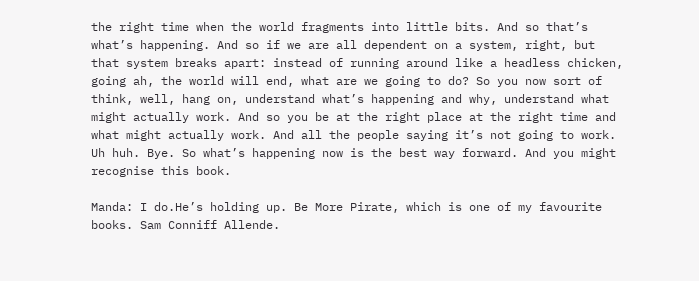the right time when the world fragments into little bits. And so that’s what’s happening. And so if we are all dependent on a system, right, but that system breaks apart: instead of running around like a headless chicken, going ah, the world will end, what are we going to do? So you now sort of think, well, hang on, understand what’s happening and why, understand what might actually work. And so you be at the right place at the right time and what might actually work. And all the people saying it’s not going to work. Uh huh. Bye. So what’s happening now is the best way forward. And you might recognise this book.

Manda: I do.He’s holding up. Be More Pirate, which is one of my favourite books. Sam Conniff Allende.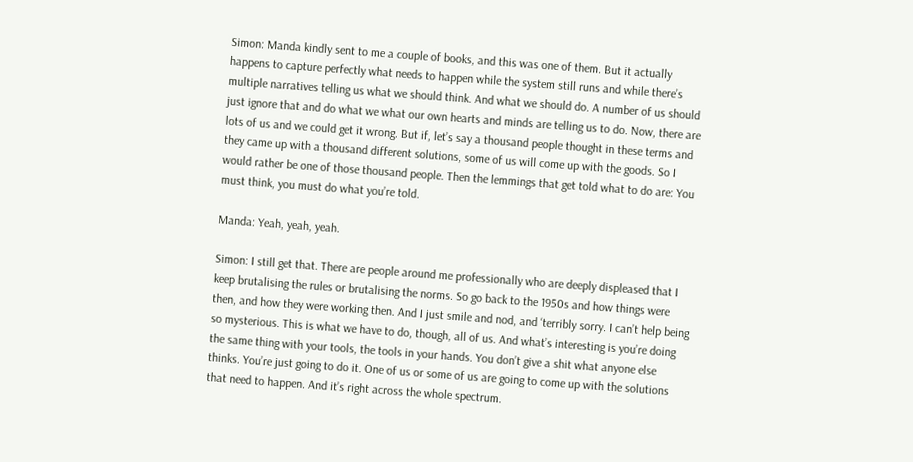Simon: Manda kindly sent to me a couple of books, and this was one of them. But it actually happens to capture perfectly what needs to happen while the system still runs and while there’s multiple narratives telling us what we should think. And what we should do. A number of us should just ignore that and do what we what our own hearts and minds are telling us to do. Now, there are lots of us and we could get it wrong. But if, let’s say a thousand people thought in these terms and they came up with a thousand different solutions, some of us will come up with the goods. So I would rather be one of those thousand people. Then the lemmings that get told what to do are: You must think, you must do what you’re told.

Manda: Yeah, yeah, yeah.

Simon: I still get that. There are people around me professionally who are deeply displeased that I keep brutalising the rules or brutalising the norms. So go back to the 1950s and how things were then, and how they were working then. And I just smile and nod, and ‘terribly sorry. I can’t help being so mysterious. This is what we have to do, though, all of us. And what’s interesting is you’re doing the same thing with your tools, the tools in your hands. You don’t give a shit what anyone else thinks. You’re just going to do it. One of us or some of us are going to come up with the solutions that need to happen. And it’s right across the whole spectrum.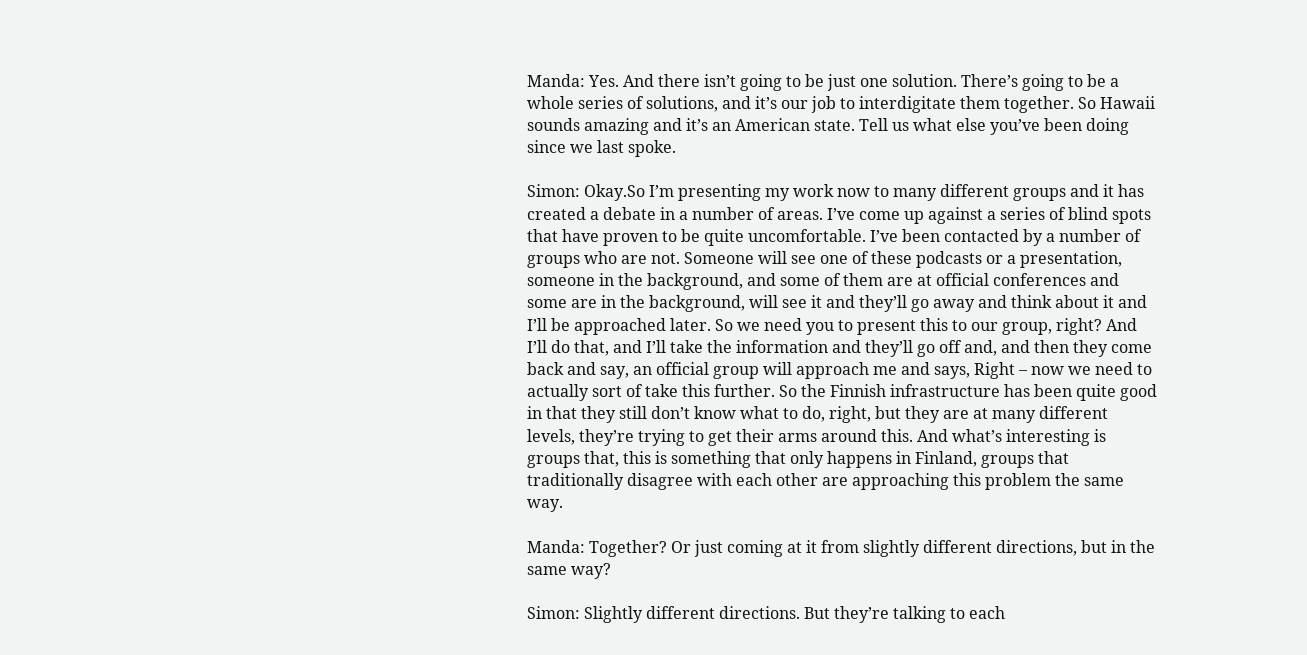Manda: Yes. And there isn’t going to be just one solution. There’s going to be a whole series of solutions, and it’s our job to interdigitate them together. So Hawaii sounds amazing and it’s an American state. Tell us what else you’ve been doing since we last spoke.

Simon: Okay.So I’m presenting my work now to many different groups and it has created a debate in a number of areas. I’ve come up against a series of blind spots that have proven to be quite uncomfortable. I’ve been contacted by a number of groups who are not. Someone will see one of these podcasts or a presentation, someone in the background, and some of them are at official conferences and some are in the background, will see it and they’ll go away and think about it and I’ll be approached later. So we need you to present this to our group, right? And I’ll do that, and I’ll take the information and they’ll go off and, and then they come back and say, an official group will approach me and says, Right – now we need to actually sort of take this further. So the Finnish infrastructure has been quite good in that they still don’t know what to do, right, but they are at many different levels, they’re trying to get their arms around this. And what’s interesting is groups that, this is something that only happens in Finland, groups that traditionally disagree with each other are approaching this problem the same way.

Manda: Together? Or just coming at it from slightly different directions, but in the same way?

Simon: Slightly different directions. But they’re talking to each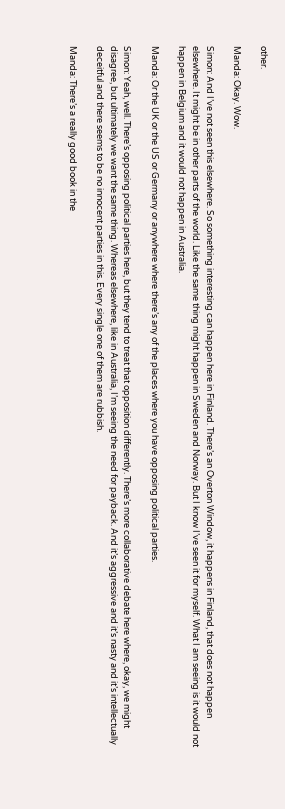other.

Manda: Okay. Wow.

Simon: And I’ve not seen this elsewhere. So something interesting can happen here in Finland. There’s an Overton Window, it happens in Finland, that does not happen elsewhere. It might be in other parts of the world. Like the same thing might happen in Sweden and Norway. But I know I’ve seen it for myself. What I am seeing is it would not happen in Belgium and it would not happen in Australia.

Manda: Or the UK or the US or Germany or anywhere where there’s any of the places where you have opposing political parties.

Simon: Yeah, well. There’s opposing political parties here, but they tend to treat that opposition differently. There’s more collaborative debate here where, okay, we might disagree, but ultimately we want the same thing. Whereas elsewhere, like in Australia, I’m seeing the need for payback. And it’s aggressive and it’s nasty and it’s intellectually deceitful and there seems to be no innocent parties in this. Every single one of them are rubbish.

Manda: There’s a really good book in the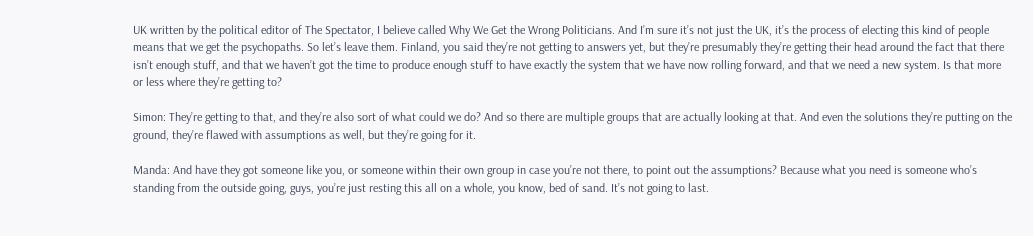UK written by the political editor of The Spectator, I believe called Why We Get the Wrong Politicians. And I’m sure it’s not just the UK, it’s the process of electing this kind of people means that we get the psychopaths. So let’s leave them. Finland, you said they’re not getting to answers yet, but they’re presumably they’re getting their head around the fact that there isn’t enough stuff, and that we haven’t got the time to produce enough stuff to have exactly the system that we have now rolling forward, and that we need a new system. Is that more or less where they’re getting to?

Simon: They’re getting to that, and they’re also sort of what could we do? And so there are multiple groups that are actually looking at that. And even the solutions they’re putting on the ground, they’re flawed with assumptions as well, but they’re going for it.

Manda: And have they got someone like you, or someone within their own group in case you’re not there, to point out the assumptions? Because what you need is someone who’s standing from the outside going, guys, you’re just resting this all on a whole, you know, bed of sand. It’s not going to last.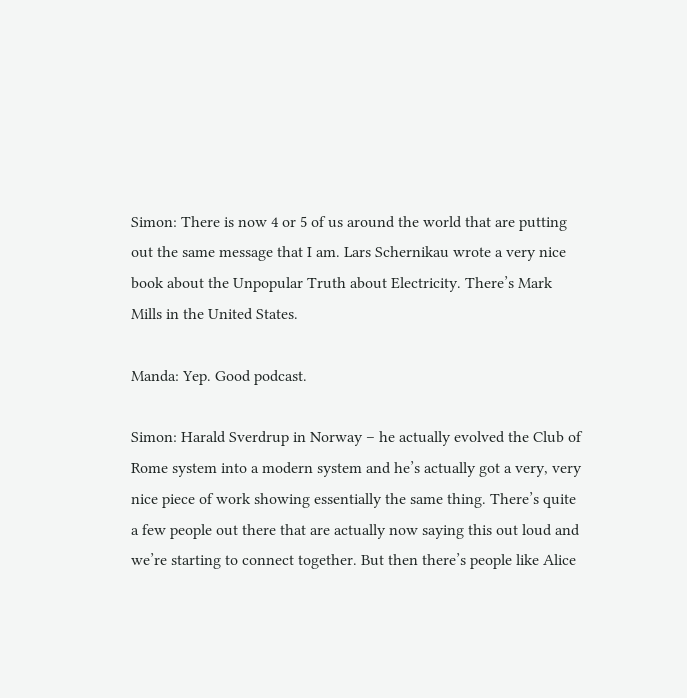Simon: There is now 4 or 5 of us around the world that are putting out the same message that I am. Lars Schernikau wrote a very nice book about the Unpopular Truth about Electricity. There’s Mark Mills in the United States.

Manda: Yep. Good podcast.

Simon: Harald Sverdrup in Norway – he actually evolved the Club of Rome system into a modern system and he’s actually got a very, very nice piece of work showing essentially the same thing. There’s quite a few people out there that are actually now saying this out loud and we’re starting to connect together. But then there’s people like Alice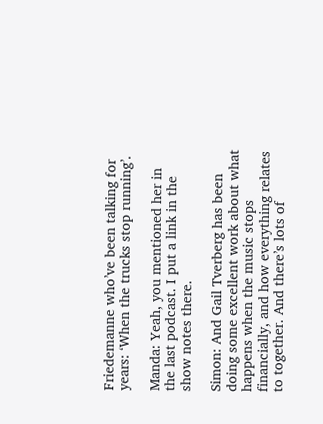Friedemanne who’ve been talking for years: ‘When the trucks stop running’.

Manda: Yeah, you mentioned her in the last podcast. I put a link in the show notes there.

Simon: And Gail Tverberg has been doing some excellent work about what happens when the music stops financially, and how everything relates to together. And there’s lots of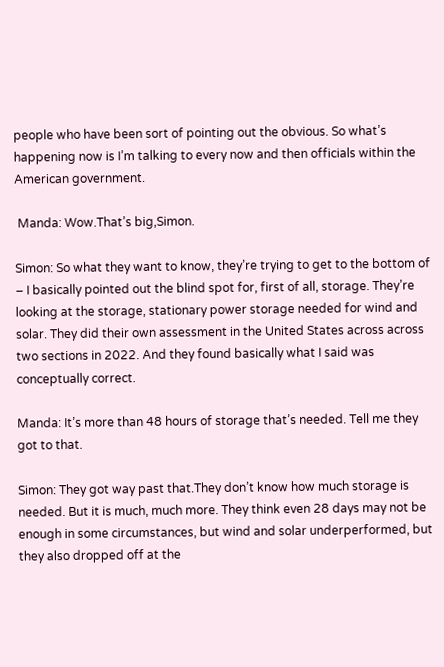people who have been sort of pointing out the obvious. So what’s happening now is I’m talking to every now and then officials within the American government.

 Manda: Wow.That’s big,Simon.

Simon: So what they want to know, they’re trying to get to the bottom of – I basically pointed out the blind spot for, first of all, storage. They’re looking at the storage, stationary power storage needed for wind and solar. They did their own assessment in the United States across across two sections in 2022. And they found basically what I said was conceptually correct.

Manda: It’s more than 48 hours of storage that’s needed. Tell me they got to that.

Simon: They got way past that.They don’t know how much storage is needed. But it is much, much more. They think even 28 days may not be enough in some circumstances, but wind and solar underperformed, but they also dropped off at the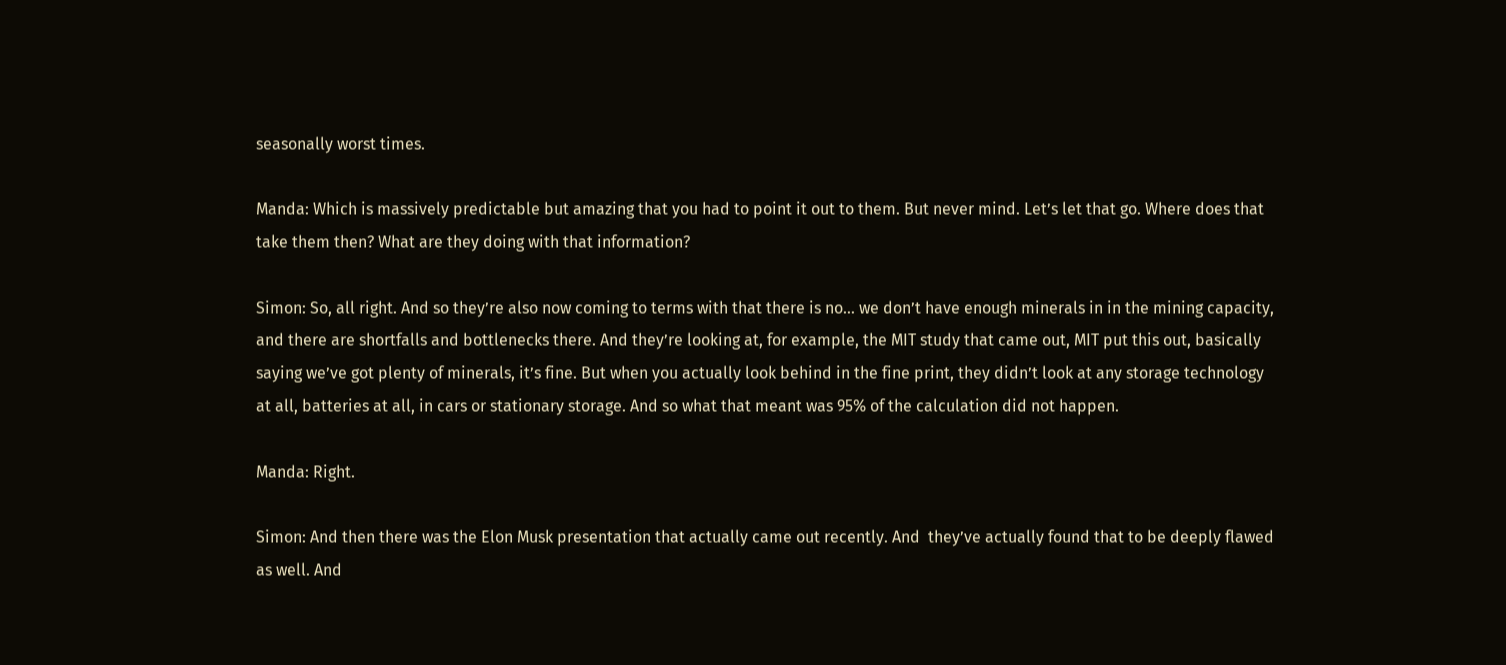seasonally worst times.

Manda: Which is massively predictable but amazing that you had to point it out to them. But never mind. Let’s let that go. Where does that take them then? What are they doing with that information?

Simon: So, all right. And so they’re also now coming to terms with that there is no… we don’t have enough minerals in in the mining capacity, and there are shortfalls and bottlenecks there. And they’re looking at, for example, the MIT study that came out, MIT put this out, basically saying we’ve got plenty of minerals, it’s fine. But when you actually look behind in the fine print, they didn’t look at any storage technology at all, batteries at all, in cars or stationary storage. And so what that meant was 95% of the calculation did not happen.

Manda: Right.

Simon: And then there was the Elon Musk presentation that actually came out recently. And  they’ve actually found that to be deeply flawed as well. And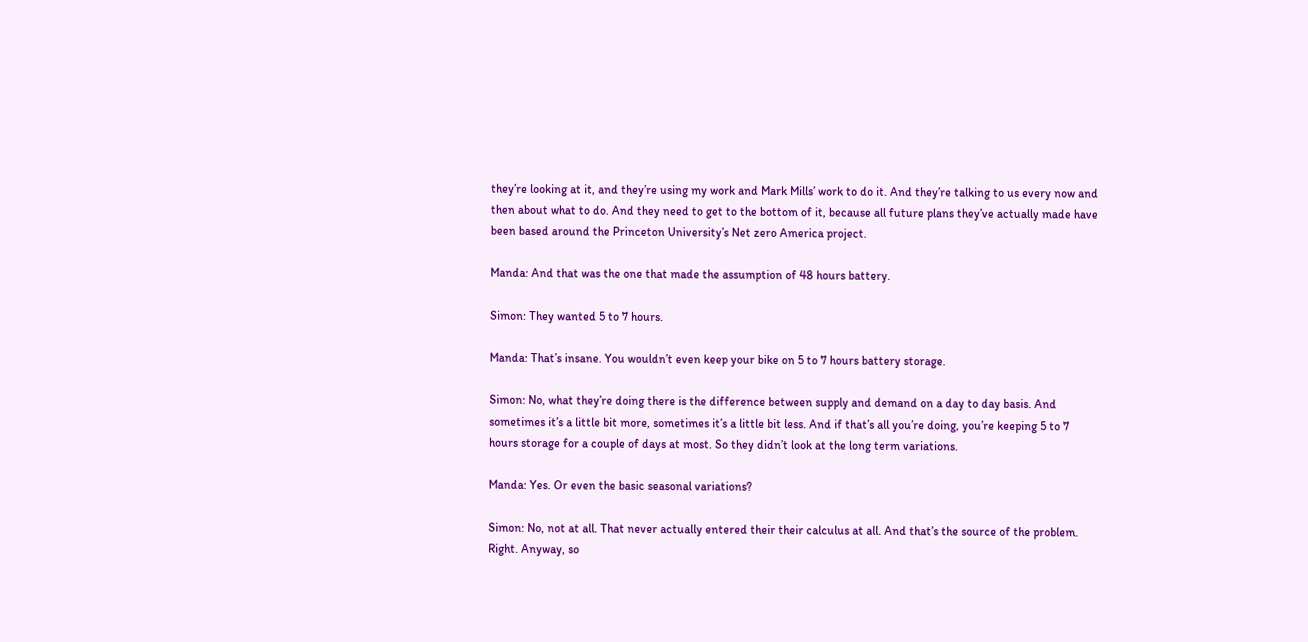they’re looking at it, and they’re using my work and Mark Mills’ work to do it. And they’re talking to us every now and then about what to do. And they need to get to the bottom of it, because all future plans they’ve actually made have been based around the Princeton University’s Net zero America project.

Manda: And that was the one that made the assumption of 48 hours battery.

Simon: They wanted 5 to 7 hours.

Manda: That’s insane. You wouldn’t even keep your bike on 5 to 7 hours battery storage.

Simon: No, what they’re doing there is the difference between supply and demand on a day to day basis. And sometimes it’s a little bit more, sometimes it’s a little bit less. And if that’s all you’re doing, you’re keeping 5 to 7 hours storage for a couple of days at most. So they didn’t look at the long term variations.

Manda: Yes. Or even the basic seasonal variations?

Simon: No, not at all. That never actually entered their their calculus at all. And that’s the source of the problem. Right. Anyway, so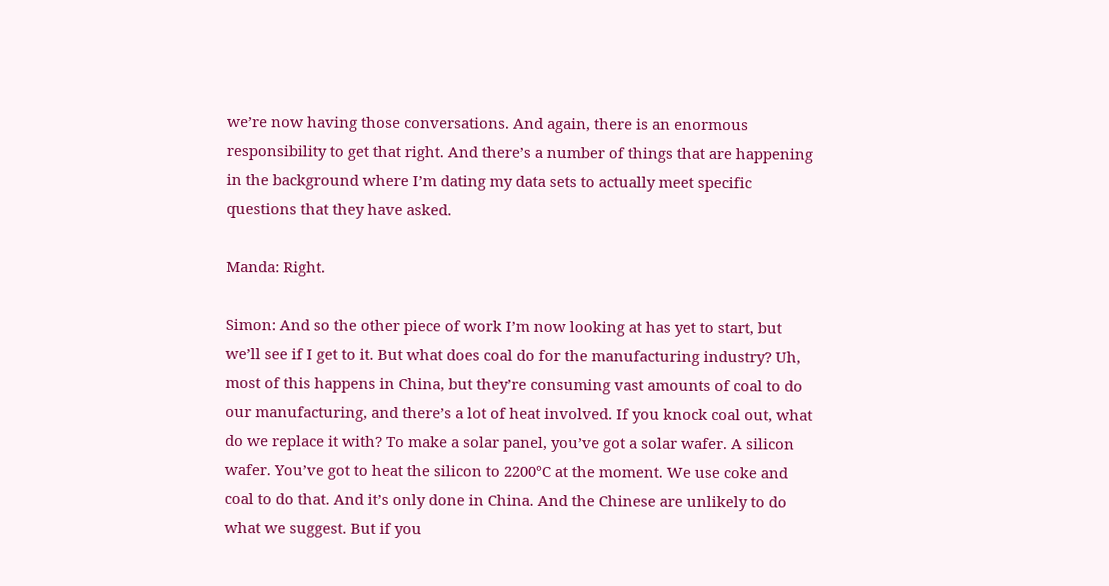we’re now having those conversations. And again, there is an enormous responsibility to get that right. And there’s a number of things that are happening in the background where I’m dating my data sets to actually meet specific questions that they have asked.

Manda: Right.

Simon: And so the other piece of work I’m now looking at has yet to start, but we’ll see if I get to it. But what does coal do for the manufacturing industry? Uh, most of this happens in China, but they’re consuming vast amounts of coal to do our manufacturing, and there’s a lot of heat involved. If you knock coal out, what do we replace it with? To make a solar panel, you’ve got a solar wafer. A silicon wafer. You’ve got to heat the silicon to 2200°C at the moment. We use coke and coal to do that. And it’s only done in China. And the Chinese are unlikely to do what we suggest. But if you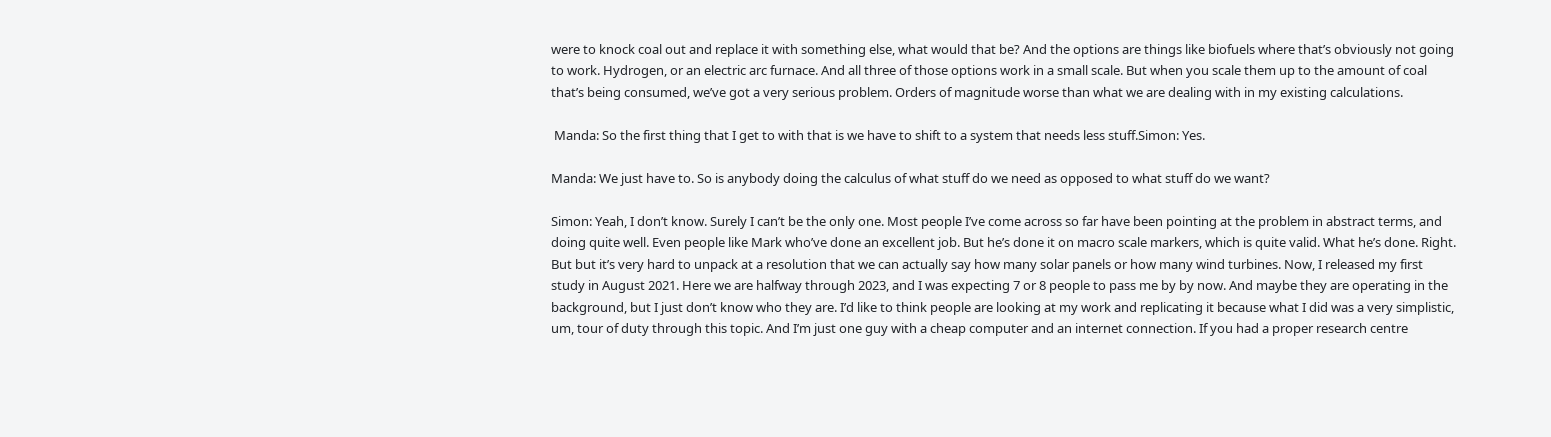were to knock coal out and replace it with something else, what would that be? And the options are things like biofuels where that’s obviously not going to work. Hydrogen, or an electric arc furnace. And all three of those options work in a small scale. But when you scale them up to the amount of coal that’s being consumed, we’ve got a very serious problem. Orders of magnitude worse than what we are dealing with in my existing calculations.

 Manda: So the first thing that I get to with that is we have to shift to a system that needs less stuff.Simon: Yes.

Manda: We just have to. So is anybody doing the calculus of what stuff do we need as opposed to what stuff do we want?

Simon: Yeah, I don’t know. Surely I can’t be the only one. Most people I’ve come across so far have been pointing at the problem in abstract terms, and doing quite well. Even people like Mark who’ve done an excellent job. But he’s done it on macro scale markers, which is quite valid. What he’s done. Right. But but it’s very hard to unpack at a resolution that we can actually say how many solar panels or how many wind turbines. Now, I released my first study in August 2021. Here we are halfway through 2023, and I was expecting 7 or 8 people to pass me by by now. And maybe they are operating in the background, but I just don’t know who they are. I’d like to think people are looking at my work and replicating it because what I did was a very simplistic, um, tour of duty through this topic. And I’m just one guy with a cheap computer and an internet connection. If you had a proper research centre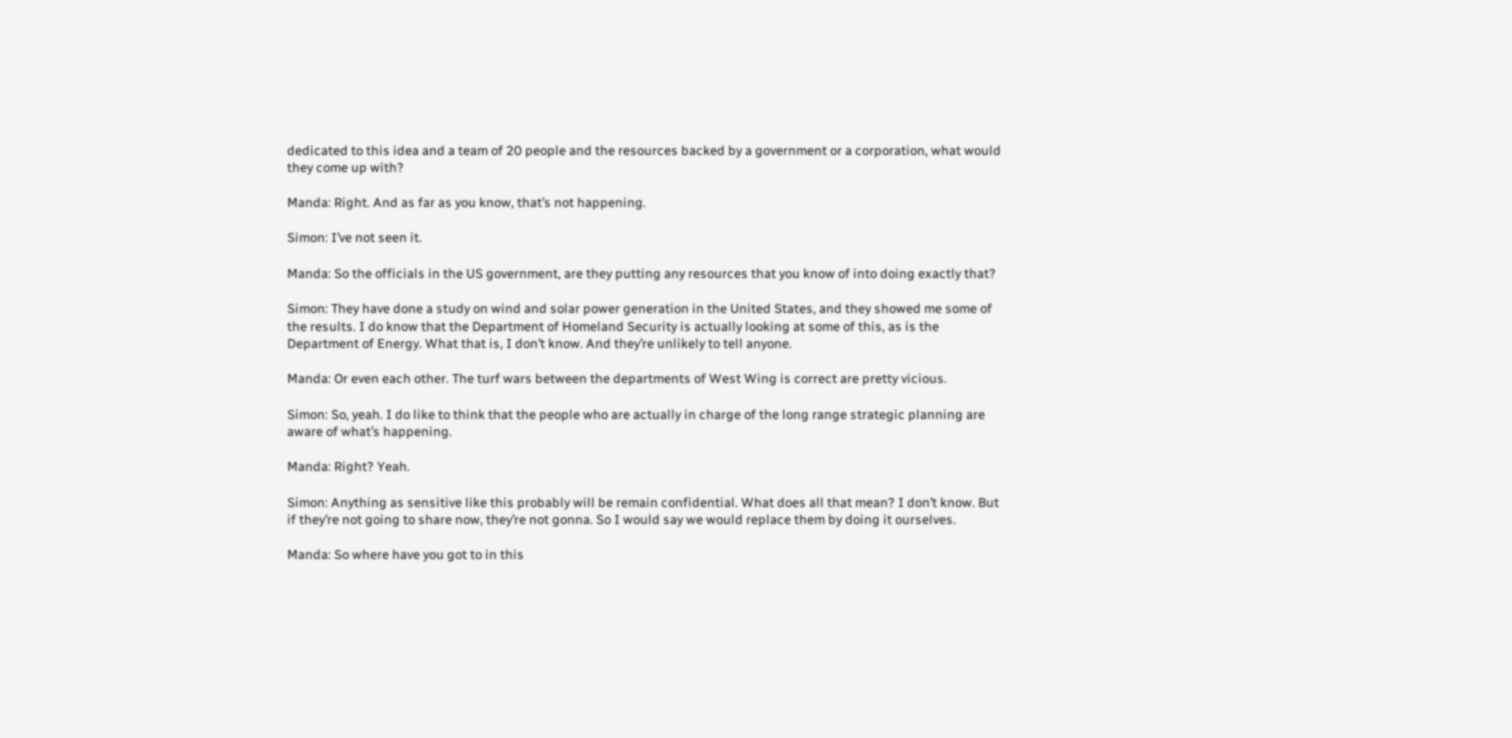dedicated to this idea and a team of 20 people and the resources backed by a government or a corporation, what would they come up with?

Manda: Right. And as far as you know, that’s not happening.

Simon: I’ve not seen it.

Manda: So the officials in the US government, are they putting any resources that you know of into doing exactly that?

Simon: They have done a study on wind and solar power generation in the United States, and they showed me some of the results. I do know that the Department of Homeland Security is actually looking at some of this, as is the Department of Energy. What that is, I don’t know. And they’re unlikely to tell anyone.

Manda: Or even each other. The turf wars between the departments of West Wing is correct are pretty vicious.

Simon: So, yeah. I do like to think that the people who are actually in charge of the long range strategic planning are aware of what’s happening.

Manda: Right? Yeah.

Simon: Anything as sensitive like this probably will be remain confidential. What does all that mean? I don’t know. But if they’re not going to share now, they’re not gonna. So I would say we would replace them by doing it ourselves.

Manda: So where have you got to in this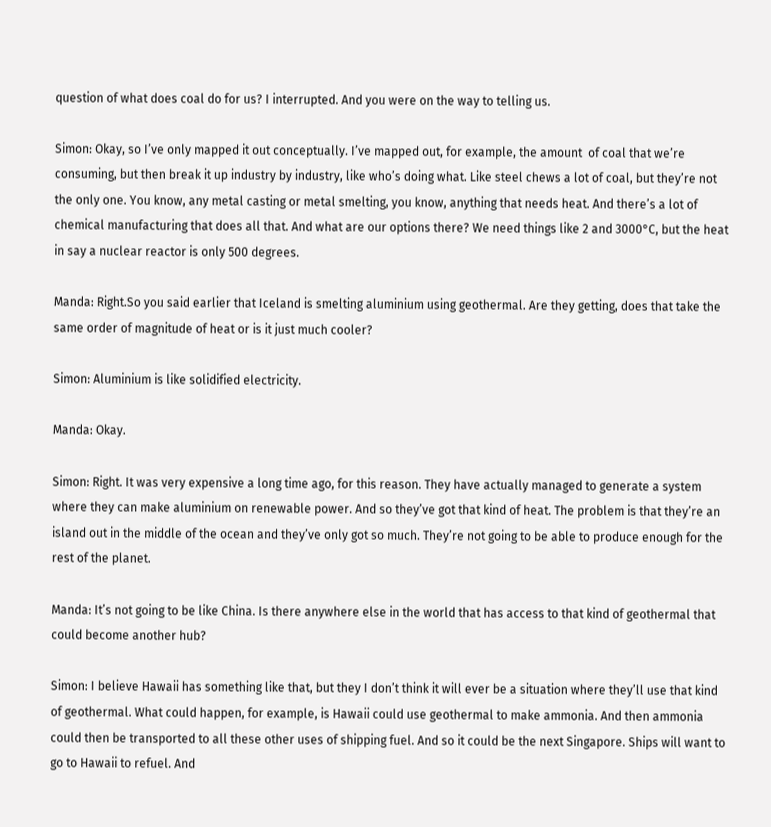question of what does coal do for us? I interrupted. And you were on the way to telling us.

Simon: Okay, so I’ve only mapped it out conceptually. I’ve mapped out, for example, the amount  of coal that we’re consuming, but then break it up industry by industry, like who’s doing what. Like steel chews a lot of coal, but they’re not the only one. You know, any metal casting or metal smelting, you know, anything that needs heat. And there’s a lot of chemical manufacturing that does all that. And what are our options there? We need things like 2 and 3000°C, but the heat in say a nuclear reactor is only 500 degrees.

Manda: Right.So you said earlier that Iceland is smelting aluminium using geothermal. Are they getting, does that take the same order of magnitude of heat or is it just much cooler?

Simon: Aluminium is like solidified electricity.

Manda: Okay.

Simon: Right. It was very expensive a long time ago, for this reason. They have actually managed to generate a system where they can make aluminium on renewable power. And so they’ve got that kind of heat. The problem is that they’re an island out in the middle of the ocean and they’ve only got so much. They’re not going to be able to produce enough for the rest of the planet.

Manda: It’s not going to be like China. Is there anywhere else in the world that has access to that kind of geothermal that could become another hub?

Simon: I believe Hawaii has something like that, but they I don’t think it will ever be a situation where they’ll use that kind of geothermal. What could happen, for example, is Hawaii could use geothermal to make ammonia. And then ammonia could then be transported to all these other uses of shipping fuel. And so it could be the next Singapore. Ships will want to go to Hawaii to refuel. And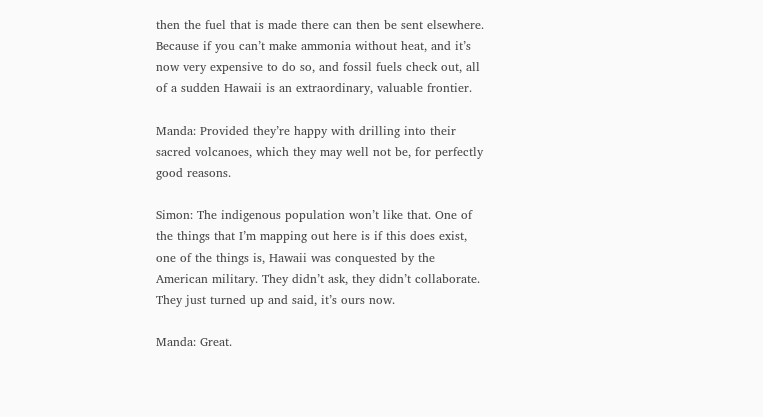then the fuel that is made there can then be sent elsewhere. Because if you can’t make ammonia without heat, and it’s now very expensive to do so, and fossil fuels check out, all of a sudden Hawaii is an extraordinary, valuable frontier.

Manda: Provided they’re happy with drilling into their sacred volcanoes, which they may well not be, for perfectly good reasons.

Simon: The indigenous population won’t like that. One of the things that I’m mapping out here is if this does exist, one of the things is, Hawaii was conquested by the American military. They didn’t ask, they didn’t collaborate. They just turned up and said, it’s ours now.

Manda: Great.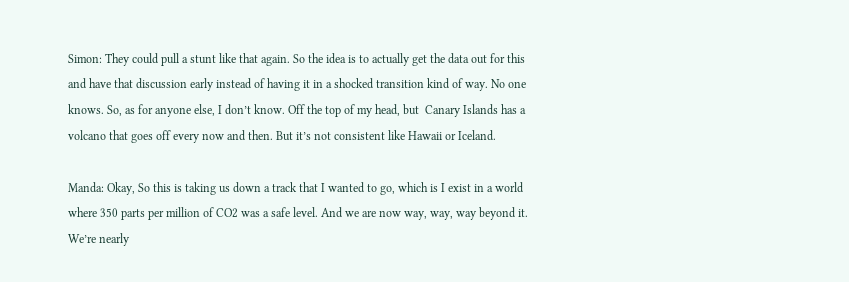Simon: They could pull a stunt like that again. So the idea is to actually get the data out for this and have that discussion early instead of having it in a shocked transition kind of way. No one knows. So, as for anyone else, I don’t know. Off the top of my head, but  Canary Islands has a volcano that goes off every now and then. But it’s not consistent like Hawaii or Iceland.

Manda: Okay, So this is taking us down a track that I wanted to go, which is I exist in a world where 350 parts per million of CO2 was a safe level. And we are now way, way, way beyond it. We’re nearly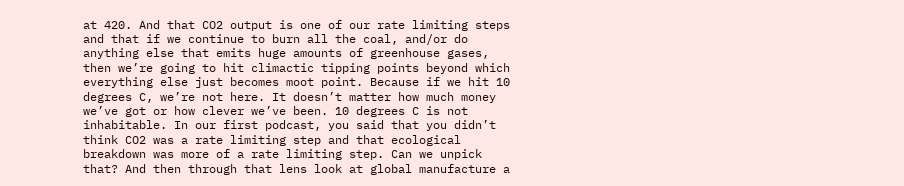at 420. And that CO2 output is one of our rate limiting steps and that if we continue to burn all the coal, and/or do anything else that emits huge amounts of greenhouse gases, then we’re going to hit climactic tipping points beyond which everything else just becomes moot point. Because if we hit 10 degrees C, we’re not here. It doesn’t matter how much money we’ve got or how clever we’ve been. 10 degrees C is not inhabitable. In our first podcast, you said that you didn’t think CO2 was a rate limiting step and that ecological breakdown was more of a rate limiting step. Can we unpick that? And then through that lens look at global manufacture a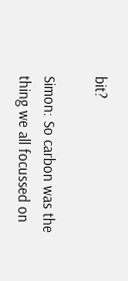bit?

Simon: So carbon was the thing we all focussed on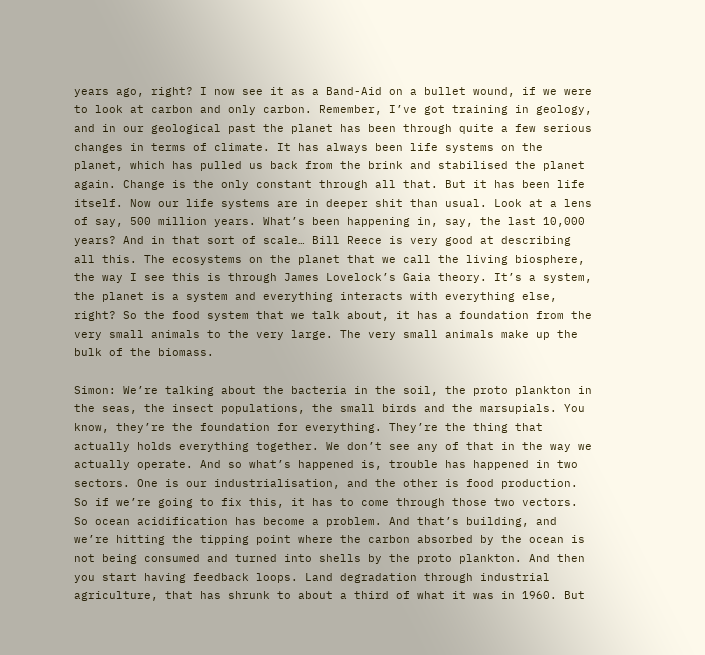years ago, right? I now see it as a Band-Aid on a bullet wound, if we were to look at carbon and only carbon. Remember, I’ve got training in geology, and in our geological past the planet has been through quite a few serious changes in terms of climate. It has always been life systems on the planet, which has pulled us back from the brink and stabilised the planet again. Change is the only constant through all that. But it has been life itself. Now our life systems are in deeper shit than usual. Look at a lens of say, 500 million years. What’s been happening in, say, the last 10,000 years? And in that sort of scale… Bill Reece is very good at describing all this. The ecosystems on the planet that we call the living biosphere, the way I see this is through James Lovelock’s Gaia theory. It’s a system, the planet is a system and everything interacts with everything else, right? So the food system that we talk about, it has a foundation from the very small animals to the very large. The very small animals make up the bulk of the biomass.

Simon: We’re talking about the bacteria in the soil, the proto plankton in the seas, the insect populations, the small birds and the marsupials. You know, they’re the foundation for everything. They’re the thing that actually holds everything together. We don’t see any of that in the way we actually operate. And so what’s happened is, trouble has happened in two sectors. One is our industrialisation, and the other is food production. So if we’re going to fix this, it has to come through those two vectors. So ocean acidification has become a problem. And that’s building, and we’re hitting the tipping point where the carbon absorbed by the ocean is not being consumed and turned into shells by the proto plankton. And then you start having feedback loops. Land degradation through industrial agriculture, that has shrunk to about a third of what it was in 1960. But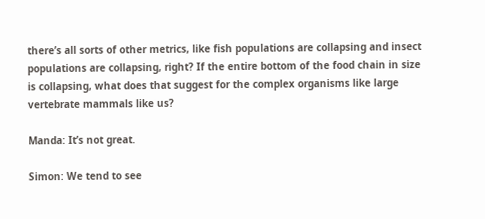there’s all sorts of other metrics, like fish populations are collapsing and insect populations are collapsing, right? If the entire bottom of the food chain in size is collapsing, what does that suggest for the complex organisms like large vertebrate mammals like us?

Manda: It’s not great.

Simon: We tend to see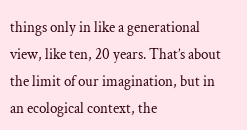things only in like a generational view, like ten, 20 years. That’s about the limit of our imagination, but in an ecological context, the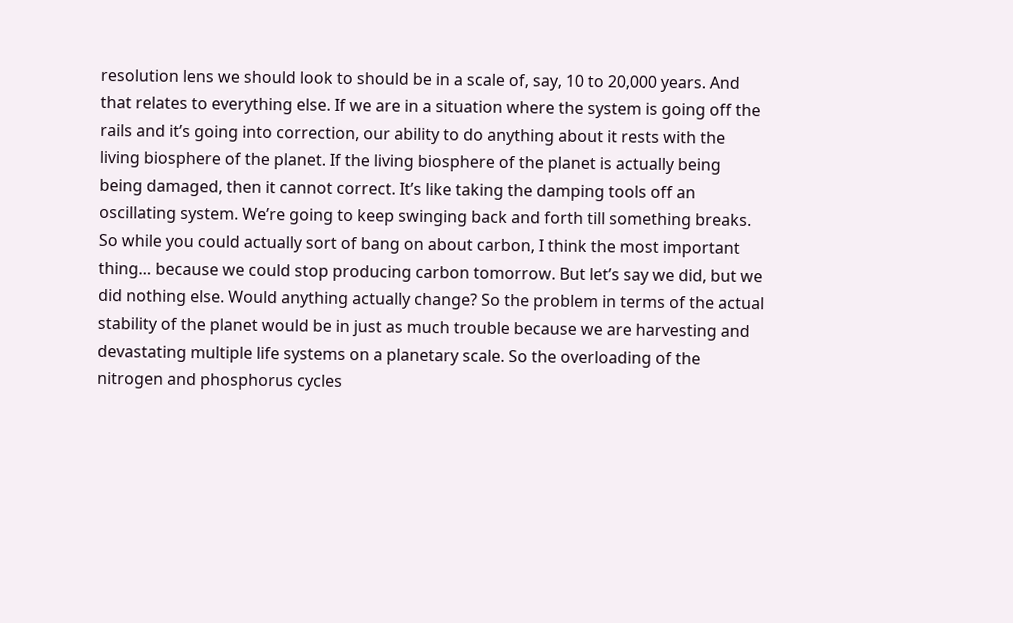resolution lens we should look to should be in a scale of, say, 10 to 20,000 years. And that relates to everything else. If we are in a situation where the system is going off the rails and it’s going into correction, our ability to do anything about it rests with the living biosphere of the planet. If the living biosphere of the planet is actually being being damaged, then it cannot correct. It’s like taking the damping tools off an oscillating system. We’re going to keep swinging back and forth till something breaks. So while you could actually sort of bang on about carbon, I think the most important thing… because we could stop producing carbon tomorrow. But let’s say we did, but we did nothing else. Would anything actually change? So the problem in terms of the actual stability of the planet would be in just as much trouble because we are harvesting and devastating multiple life systems on a planetary scale. So the overloading of the nitrogen and phosphorus cycles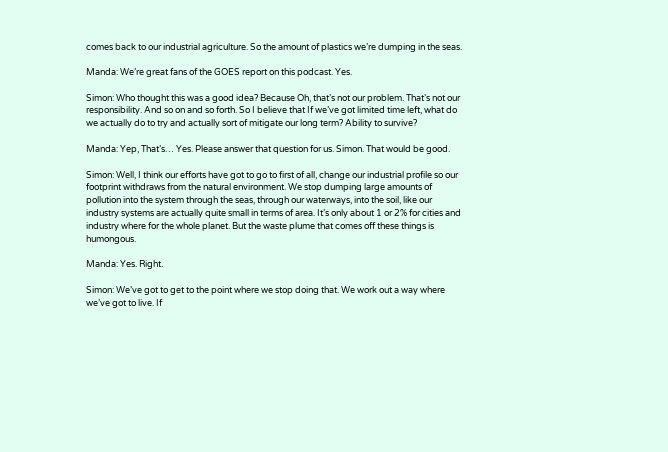comes back to our industrial agriculture. So the amount of plastics we’re dumping in the seas.

Manda: We’re great fans of the GOES report on this podcast. Yes.

Simon: Who thought this was a good idea? Because Oh, that’s not our problem. That’s not our responsibility. And so on and so forth. So I believe that If we’ve got limited time left, what do we actually do to try and actually sort of mitigate our long term? Ability to survive?

Manda: Yep, That’s… Yes. Please answer that question for us. Simon. That would be good.

Simon: Well, I think our efforts have got to go to first of all, change our industrial profile so our footprint withdraws from the natural environment. We stop dumping large amounts of pollution into the system through the seas, through our waterways, into the soil, like our industry systems are actually quite small in terms of area. It’s only about 1 or 2% for cities and industry where for the whole planet. But the waste plume that comes off these things is humongous.

Manda: Yes. Right.

Simon: We’ve got to get to the point where we stop doing that. We work out a way where we’ve got to live. If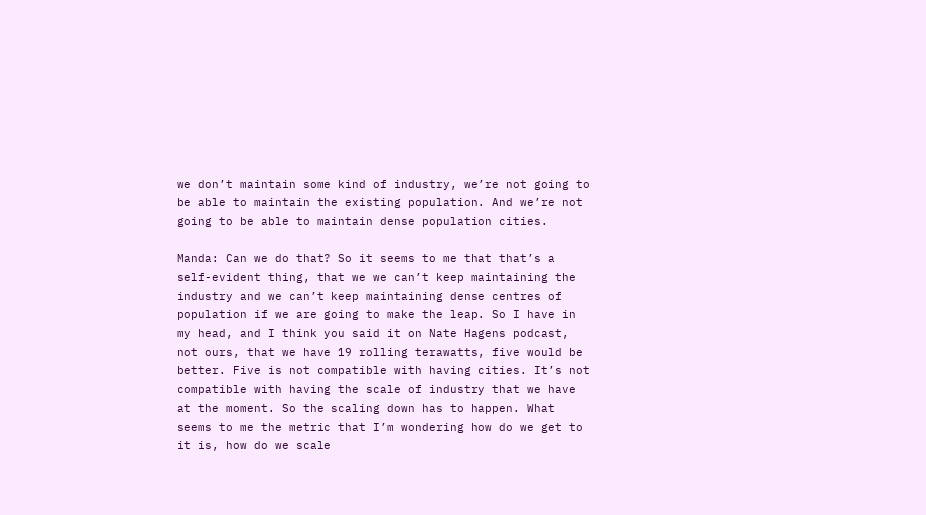we don’t maintain some kind of industry, we’re not going to be able to maintain the existing population. And we’re not going to be able to maintain dense population cities.

Manda: Can we do that? So it seems to me that that’s a self-evident thing, that we we can’t keep maintaining the industry and we can’t keep maintaining dense centres of population if we are going to make the leap. So I have in my head, and I think you said it on Nate Hagens podcast, not ours, that we have 19 rolling terawatts, five would be better. Five is not compatible with having cities. It’s not compatible with having the scale of industry that we have at the moment. So the scaling down has to happen. What seems to me the metric that I’m wondering how do we get to it is, how do we scale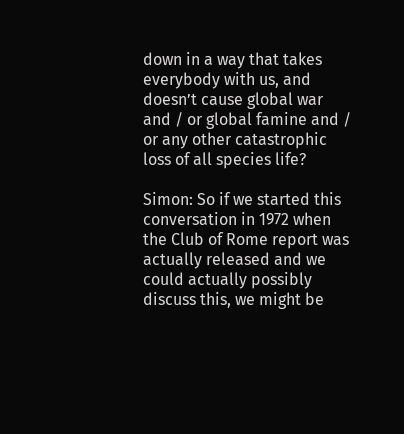down in a way that takes everybody with us, and doesn’t cause global war and / or global famine and / or any other catastrophic loss of all species life?

Simon: So if we started this conversation in 1972 when the Club of Rome report was actually released and we could actually possibly discuss this, we might be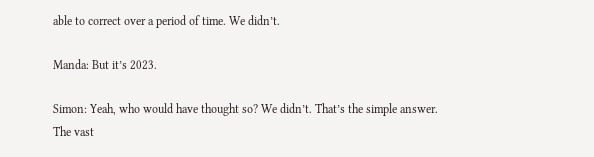able to correct over a period of time. We didn’t.

Manda: But it’s 2023.

Simon: Yeah, who would have thought so? We didn’t. That’s the simple answer. The vast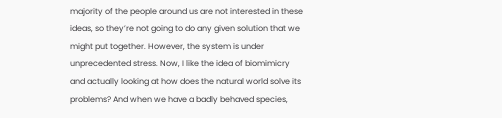majority of the people around us are not interested in these ideas, so they’re not going to do any given solution that we might put together. However, the system is under unprecedented stress. Now, I like the idea of biomimicry and actually looking at how does the natural world solve its problems? And when we have a badly behaved species,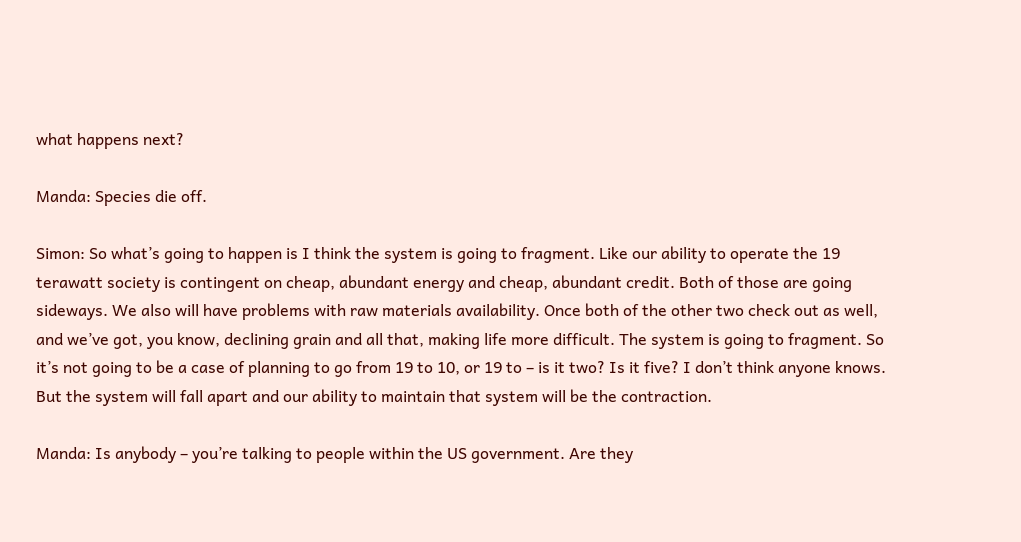what happens next?

Manda: Species die off.

Simon: So what’s going to happen is I think the system is going to fragment. Like our ability to operate the 19 terawatt society is contingent on cheap, abundant energy and cheap, abundant credit. Both of those are going sideways. We also will have problems with raw materials availability. Once both of the other two check out as well, and we’ve got, you know, declining grain and all that, making life more difficult. The system is going to fragment. So it’s not going to be a case of planning to go from 19 to 10, or 19 to – is it two? Is it five? I don’t think anyone knows. But the system will fall apart and our ability to maintain that system will be the contraction.

Manda: Is anybody – you’re talking to people within the US government. Are they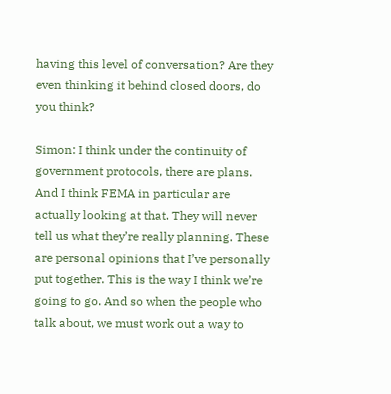having this level of conversation? Are they even thinking it behind closed doors, do you think?

Simon: I think under the continuity of government protocols, there are plans. And I think FEMA in particular are actually looking at that. They will never tell us what they’re really planning. These are personal opinions that I’ve personally put together. This is the way I think we’re going to go. And so when the people who talk about, we must work out a way to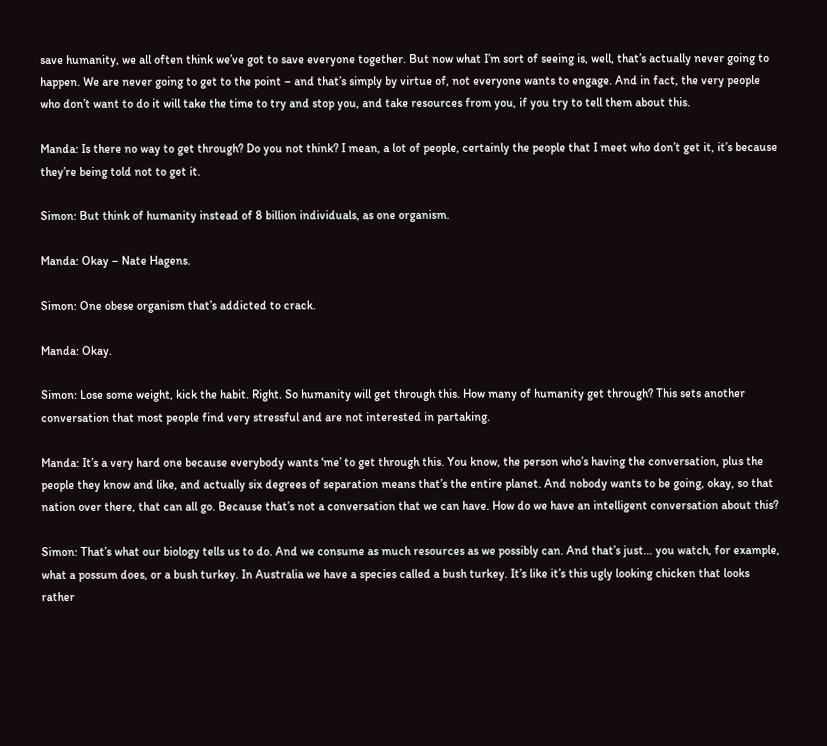save humanity, we all often think we’ve got to save everyone together. But now what I’m sort of seeing is, well, that’s actually never going to happen. We are never going to get to the point – and that’s simply by virtue of, not everyone wants to engage. And in fact, the very people who don’t want to do it will take the time to try and stop you, and take resources from you, if you try to tell them about this.

Manda: Is there no way to get through? Do you not think? I mean, a lot of people, certainly the people that I meet who don’t get it, it’s because they’re being told not to get it.

Simon: But think of humanity instead of 8 billion individuals, as one organism.

Manda: Okay – Nate Hagens.

Simon: One obese organism that’s addicted to crack.

Manda: Okay.

Simon: Lose some weight, kick the habit. Right. So humanity will get through this. How many of humanity get through? This sets another conversation that most people find very stressful and are not interested in partaking.

Manda: It’s a very hard one because everybody wants ‘me’ to get through this. You know, the person who’s having the conversation, plus the people they know and like, and actually six degrees of separation means that’s the entire planet. And nobody wants to be going, okay, so that nation over there, that can all go. Because that’s not a conversation that we can have. How do we have an intelligent conversation about this?

Simon: That’s what our biology tells us to do. And we consume as much resources as we possibly can. And that’s just… you watch, for example, what a possum does, or a bush turkey. In Australia we have a species called a bush turkey. It’s like it’s this ugly looking chicken that looks rather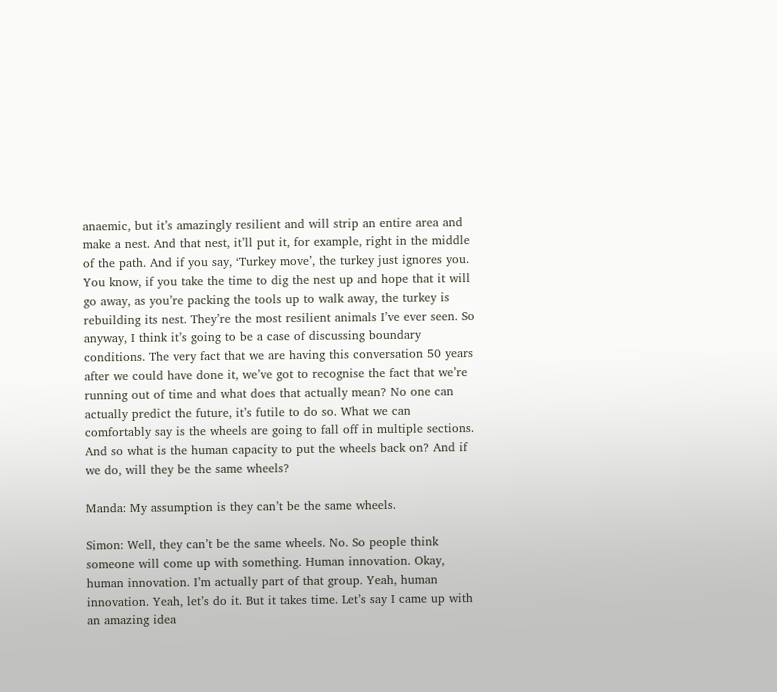anaemic, but it’s amazingly resilient and will strip an entire area and make a nest. And that nest, it’ll put it, for example, right in the middle of the path. And if you say, ‘Turkey move’, the turkey just ignores you. You know, if you take the time to dig the nest up and hope that it will go away, as you’re packing the tools up to walk away, the turkey is rebuilding its nest. They’re the most resilient animals I’ve ever seen. So anyway, I think it’s going to be a case of discussing boundary conditions. The very fact that we are having this conversation 50 years after we could have done it, we’ve got to recognise the fact that we’re running out of time and what does that actually mean? No one can actually predict the future, it’s futile to do so. What we can comfortably say is the wheels are going to fall off in multiple sections. And so what is the human capacity to put the wheels back on? And if we do, will they be the same wheels?

Manda: My assumption is they can’t be the same wheels.

Simon: Well, they can’t be the same wheels. No. So people think someone will come up with something. Human innovation. Okay, human innovation. I’m actually part of that group. Yeah, human innovation. Yeah, let’s do it. But it takes time. Let’s say I came up with an amazing idea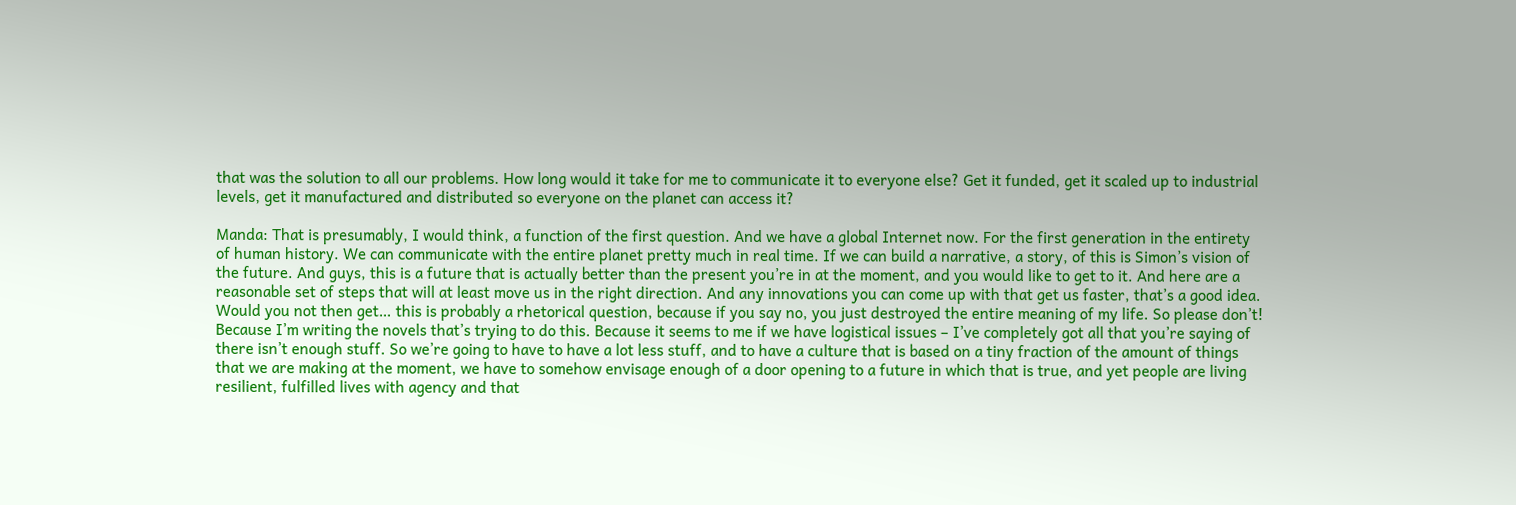that was the solution to all our problems. How long would it take for me to communicate it to everyone else? Get it funded, get it scaled up to industrial levels, get it manufactured and distributed so everyone on the planet can access it?

Manda: That is presumably, I would think, a function of the first question. And we have a global Internet now. For the first generation in the entirety of human history. We can communicate with the entire planet pretty much in real time. If we can build a narrative, a story, of this is Simon’s vision of the future. And guys, this is a future that is actually better than the present you’re in at the moment, and you would like to get to it. And here are a reasonable set of steps that will at least move us in the right direction. And any innovations you can come up with that get us faster, that’s a good idea. Would you not then get… this is probably a rhetorical question, because if you say no, you just destroyed the entire meaning of my life. So please don’t! Because I’m writing the novels that’s trying to do this. Because it seems to me if we have logistical issues – I’ve completely got all that you’re saying of there isn’t enough stuff. So we’re going to have to have a lot less stuff, and to have a culture that is based on a tiny fraction of the amount of things that we are making at the moment, we have to somehow envisage enough of a door opening to a future in which that is true, and yet people are living resilient, fulfilled lives with agency and that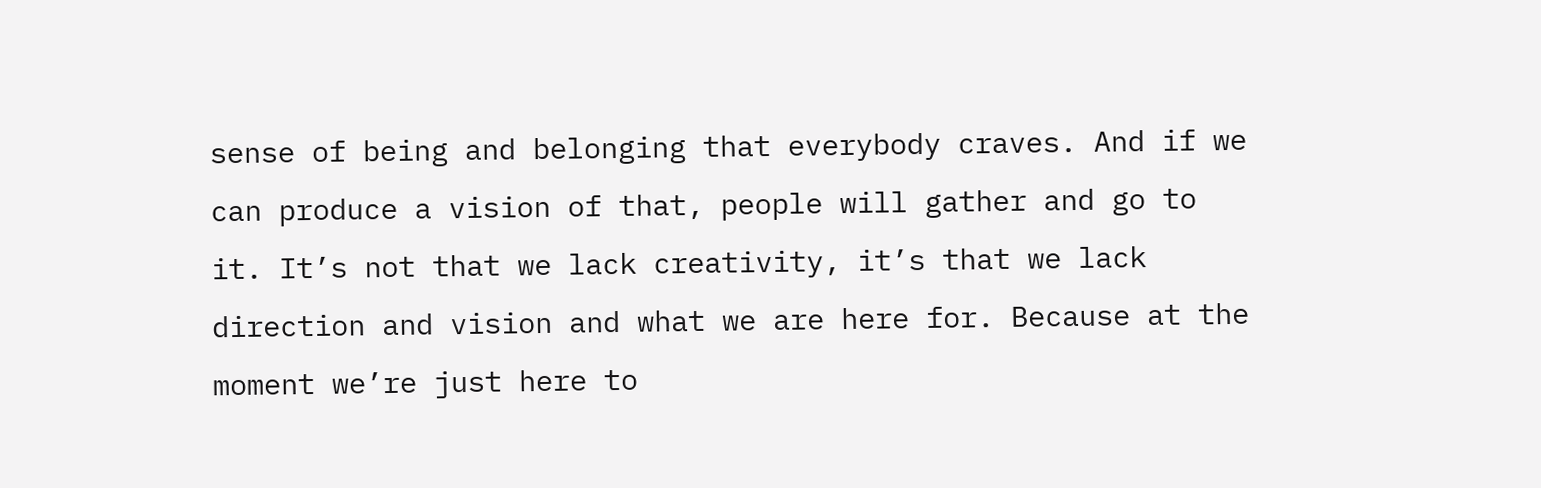sense of being and belonging that everybody craves. And if we can produce a vision of that, people will gather and go to it. It’s not that we lack creativity, it’s that we lack direction and vision and what we are here for. Because at the moment we’re just here to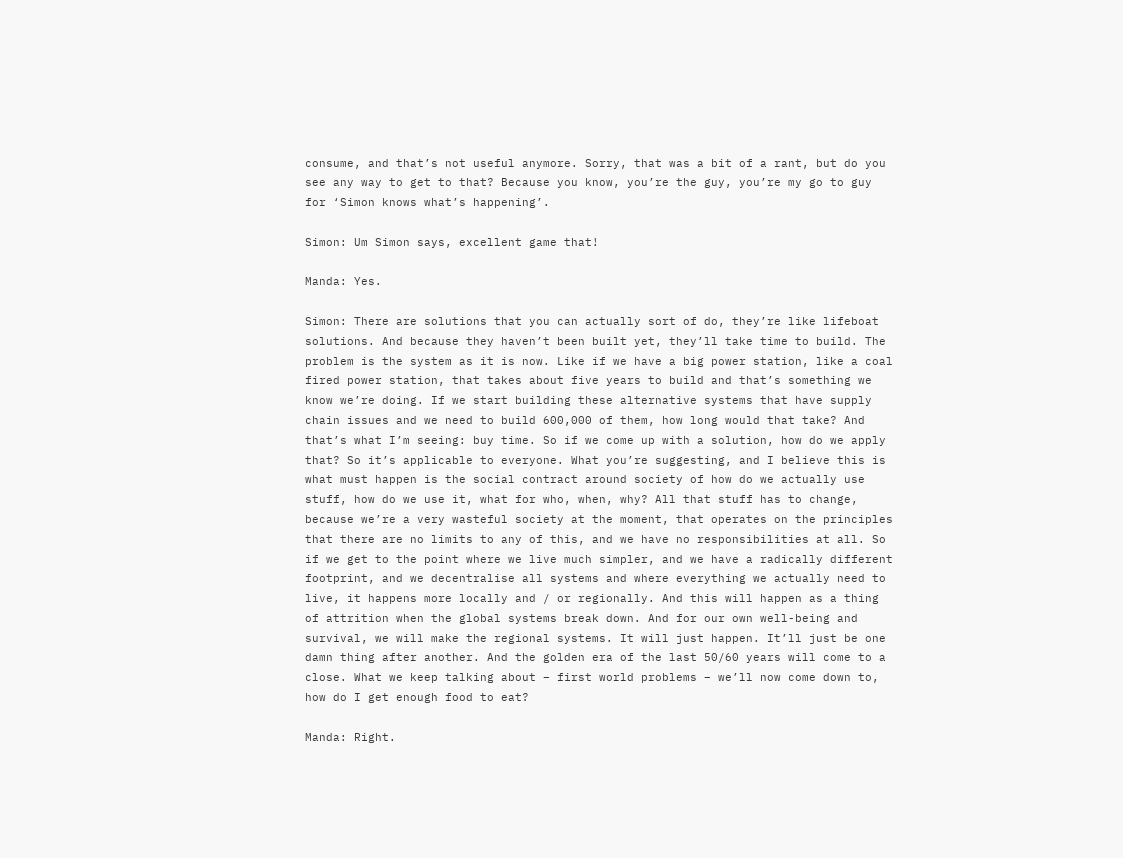consume, and that’s not useful anymore. Sorry, that was a bit of a rant, but do you see any way to get to that? Because you know, you’re the guy, you’re my go to guy for ‘Simon knows what’s happening’.

Simon: Um Simon says, excellent game that!

Manda: Yes.

Simon: There are solutions that you can actually sort of do, they’re like lifeboat solutions. And because they haven’t been built yet, they’ll take time to build. The problem is the system as it is now. Like if we have a big power station, like a coal fired power station, that takes about five years to build and that’s something we know we’re doing. If we start building these alternative systems that have supply chain issues and we need to build 600,000 of them, how long would that take? And that’s what I’m seeing: buy time. So if we come up with a solution, how do we apply that? So it’s applicable to everyone. What you’re suggesting, and I believe this is what must happen is the social contract around society of how do we actually use stuff, how do we use it, what for who, when, why? All that stuff has to change, because we’re a very wasteful society at the moment, that operates on the principles that there are no limits to any of this, and we have no responsibilities at all. So if we get to the point where we live much simpler, and we have a radically different footprint, and we decentralise all systems and where everything we actually need to live, it happens more locally and / or regionally. And this will happen as a thing of attrition when the global systems break down. And for our own well-being and survival, we will make the regional systems. It will just happen. It’ll just be one damn thing after another. And the golden era of the last 50/60 years will come to a close. What we keep talking about – first world problems – we’ll now come down to, how do I get enough food to eat?

Manda: Right.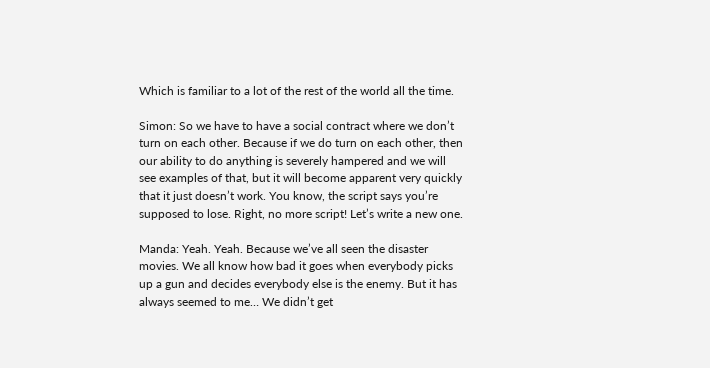Which is familiar to a lot of the rest of the world all the time.

Simon: So we have to have a social contract where we don’t turn on each other. Because if we do turn on each other, then our ability to do anything is severely hampered and we will see examples of that, but it will become apparent very quickly that it just doesn’t work. You know, the script says you’re supposed to lose. Right, no more script! Let’s write a new one.

Manda: Yeah. Yeah. Because we’ve all seen the disaster movies. We all know how bad it goes when everybody picks up a gun and decides everybody else is the enemy. But it has always seemed to me… We didn’t get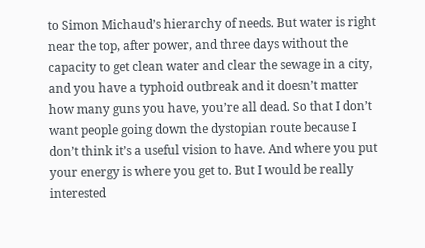to Simon Michaud’s hierarchy of needs. But water is right near the top, after power, and three days without the capacity to get clean water and clear the sewage in a city, and you have a typhoid outbreak and it doesn’t matter how many guns you have, you’re all dead. So that I don’t want people going down the dystopian route because I don’t think it’s a useful vision to have. And where you put your energy is where you get to. But I would be really interested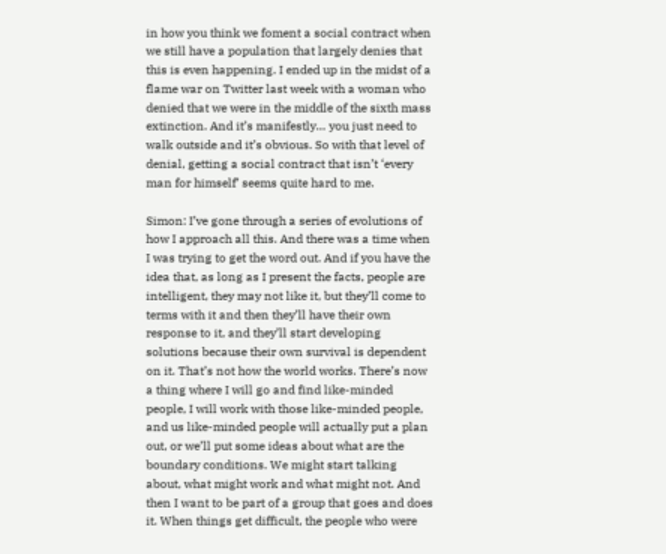in how you think we foment a social contract when we still have a population that largely denies that this is even happening. I ended up in the midst of a flame war on Twitter last week with a woman who denied that we were in the middle of the sixth mass extinction. And it’s manifestly… you just need to walk outside and it’s obvious. So with that level of denial, getting a social contract that isn’t ‘every man for himself’ seems quite hard to me.

Simon: I’ve gone through a series of evolutions of how I approach all this. And there was a time when I was trying to get the word out. And if you have the idea that, as long as I present the facts, people are intelligent, they may not like it, but they’ll come to terms with it and then they’ll have their own response to it, and they’ll start developing solutions because their own survival is dependent on it. That’s not how the world works. There’s now a thing where I will go and find like-minded people, I will work with those like-minded people, and us like-minded people will actually put a plan out, or we’ll put some ideas about what are the boundary conditions. We might start talking about, what might work and what might not. And then I want to be part of a group that goes and does it. When things get difficult, the people who were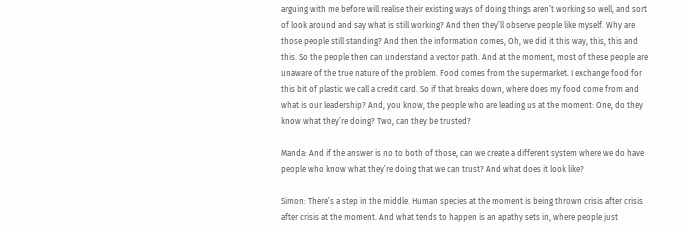arguing with me before will realise their existing ways of doing things aren’t working so well, and sort of look around and say what is still working? And then they’ll observe people like myself. Why are those people still standing? And then the information comes, Oh, we did it this way, this, this and this. So the people then can understand a vector path. And at the moment, most of these people are unaware of the true nature of the problem. Food comes from the supermarket. I exchange food for this bit of plastic we call a credit card. So if that breaks down, where does my food come from and what is our leadership? And, you know, the people who are leading us at the moment: One, do they know what they’re doing? Two, can they be trusted?

Manda: And if the answer is no to both of those, can we create a different system where we do have people who know what they’re doing that we can trust? And what does it look like?

Simon: There’s a step in the middle. Human species at the moment is being thrown crisis after crisis after crisis at the moment. And what tends to happen is an apathy sets in, where people just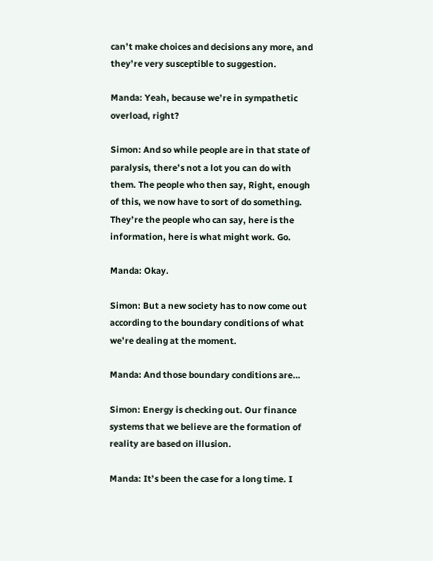can’t make choices and decisions any more, and they’re very susceptible to suggestion.

Manda: Yeah, because we’re in sympathetic overload, right?

Simon: And so while people are in that state of paralysis, there’s not a lot you can do with them. The people who then say, Right, enough of this, we now have to sort of do something. They’re the people who can say, here is the information, here is what might work. Go.

Manda: Okay.

Simon: But a new society has to now come out according to the boundary conditions of what we’re dealing at the moment.

Manda: And those boundary conditions are…

Simon: Energy is checking out. Our finance systems that we believe are the formation of reality are based on illusion.

Manda: It’s been the case for a long time. I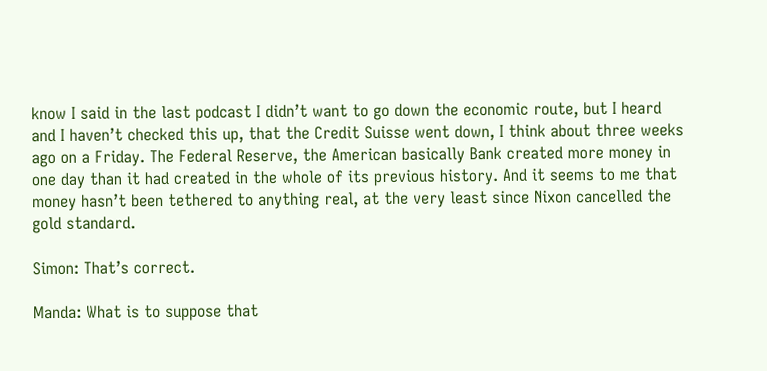know I said in the last podcast I didn’t want to go down the economic route, but I heard and I haven’t checked this up, that the Credit Suisse went down, I think about three weeks ago on a Friday. The Federal Reserve, the American basically Bank created more money in one day than it had created in the whole of its previous history. And it seems to me that money hasn’t been tethered to anything real, at the very least since Nixon cancelled the gold standard.

Simon: That’s correct.

Manda: What is to suppose that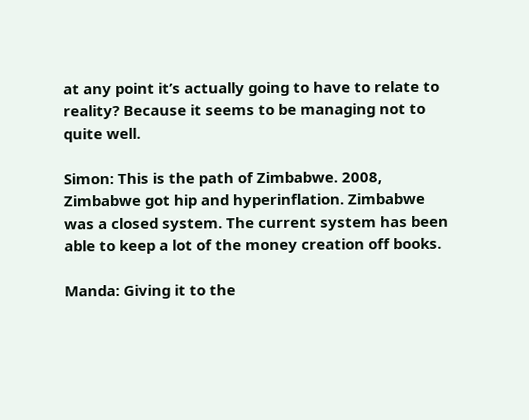at any point it’s actually going to have to relate to reality? Because it seems to be managing not to quite well.

Simon: This is the path of Zimbabwe. 2008, Zimbabwe got hip and hyperinflation. Zimbabwe was a closed system. The current system has been able to keep a lot of the money creation off books.

Manda: Giving it to the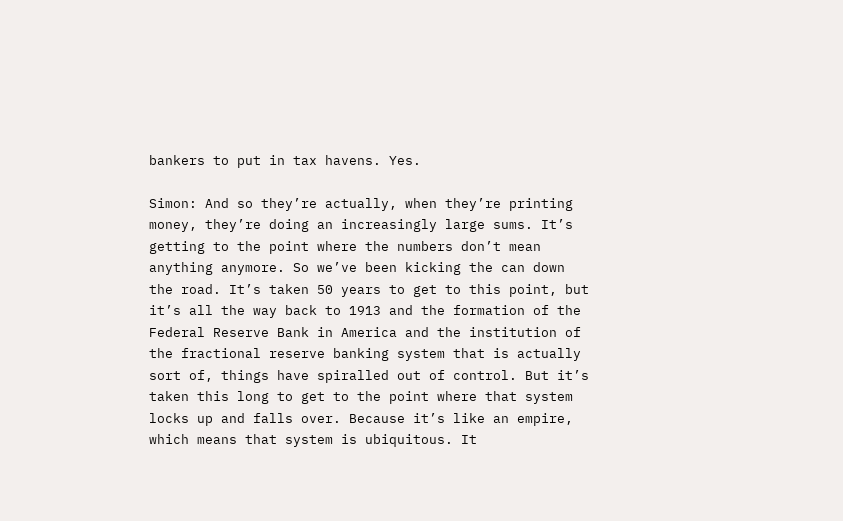bankers to put in tax havens. Yes.

Simon: And so they’re actually, when they’re printing money, they’re doing an increasingly large sums. It’s getting to the point where the numbers don’t mean anything anymore. So we’ve been kicking the can down the road. It’s taken 50 years to get to this point, but it’s all the way back to 1913 and the formation of the Federal Reserve Bank in America and the institution of the fractional reserve banking system that is actually sort of, things have spiralled out of control. But it’s taken this long to get to the point where that system locks up and falls over. Because it’s like an empire, which means that system is ubiquitous. It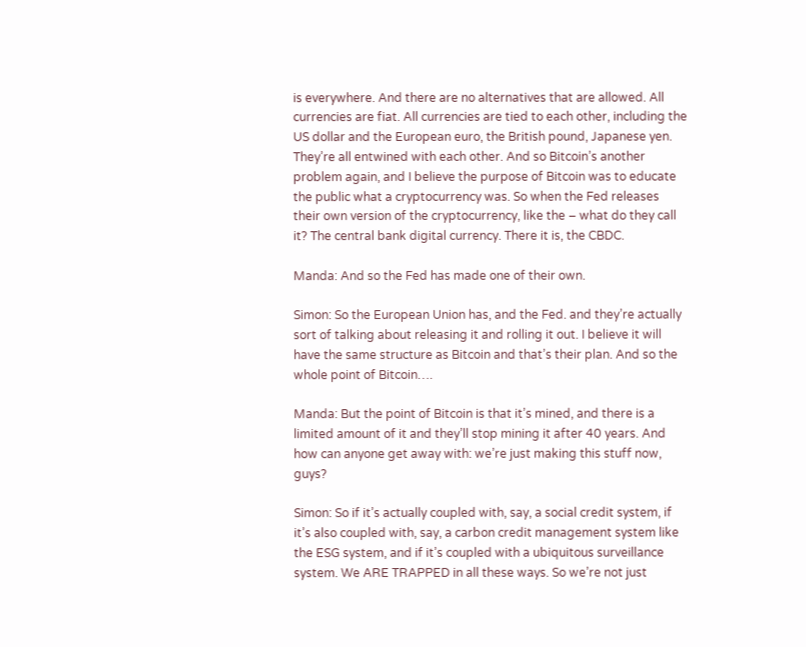is everywhere. And there are no alternatives that are allowed. All currencies are fiat. All currencies are tied to each other, including the US dollar and the European euro, the British pound, Japanese yen. They’re all entwined with each other. And so Bitcoin’s another problem again, and I believe the purpose of Bitcoin was to educate the public what a cryptocurrency was. So when the Fed releases their own version of the cryptocurrency, like the – what do they call it? The central bank digital currency. There it is, the CBDC.

Manda: And so the Fed has made one of their own.

Simon: So the European Union has, and the Fed. and they’re actually sort of talking about releasing it and rolling it out. I believe it will have the same structure as Bitcoin and that’s their plan. And so the whole point of Bitcoin….

Manda: But the point of Bitcoin is that it’s mined, and there is a limited amount of it and they’ll stop mining it after 40 years. And how can anyone get away with: we’re just making this stuff now, guys?

Simon: So if it’s actually coupled with, say, a social credit system, if it’s also coupled with, say, a carbon credit management system like the ESG system, and if it’s coupled with a ubiquitous surveillance system. We ARE TRAPPED in all these ways. So we’re not just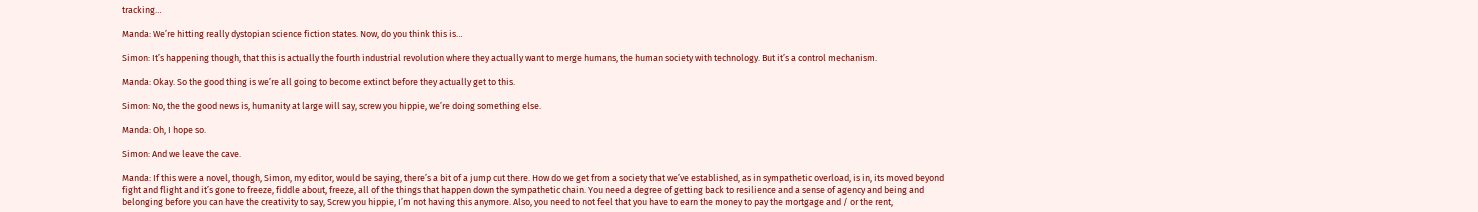tracking…

Manda: We’re hitting really dystopian science fiction states. Now, do you think this is…

Simon: It’s happening though, that this is actually the fourth industrial revolution where they actually want to merge humans, the human society with technology. But it’s a control mechanism.

Manda: Okay. So the good thing is we’re all going to become extinct before they actually get to this.

Simon: No, the the good news is, humanity at large will say, screw you hippie, we’re doing something else.

Manda: Oh, I hope so.

Simon: And we leave the cave.

Manda: If this were a novel, though, Simon, my editor, would be saying, there’s a bit of a jump cut there. How do we get from a society that we’ve established, as in sympathetic overload, is in, its moved beyond fight and flight and it’s gone to freeze, fiddle about, freeze, all of the things that happen down the sympathetic chain. You need a degree of getting back to resilience and a sense of agency and being and belonging before you can have the creativity to say, Screw you hippie, I’m not having this anymore. Also, you need to not feel that you have to earn the money to pay the mortgage and / or the rent,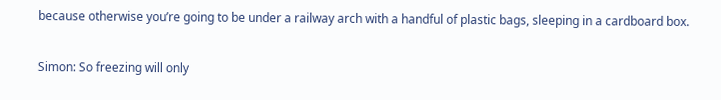because otherwise you’re going to be under a railway arch with a handful of plastic bags, sleeping in a cardboard box.

Simon: So freezing will only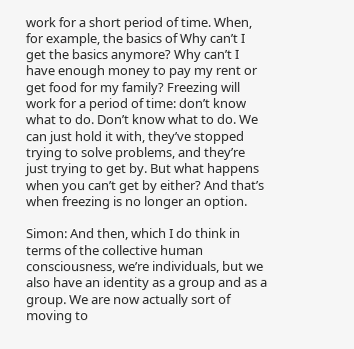work for a short period of time. When, for example, the basics of Why can’t I get the basics anymore? Why can’t I have enough money to pay my rent or get food for my family? Freezing will work for a period of time: don’t know what to do. Don’t know what to do. We can just hold it with, they’ve stopped trying to solve problems, and they’re just trying to get by. But what happens when you can’t get by either? And that’s when freezing is no longer an option.

Simon: And then, which I do think in terms of the collective human consciousness, we’re individuals, but we also have an identity as a group and as a group. We are now actually sort of moving to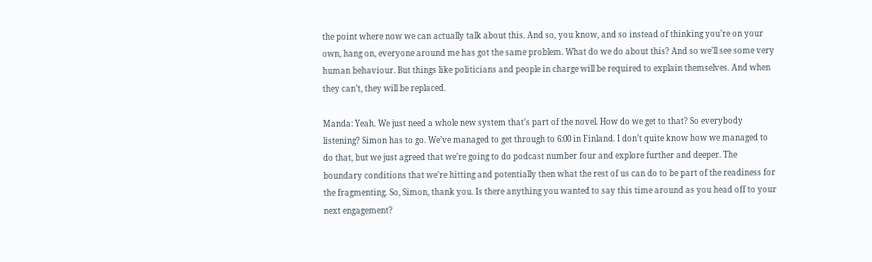the point where now we can actually talk about this. And so, you know, and so instead of thinking you’re on your own, hang on, everyone around me has got the same problem. What do we do about this? And so we’ll see some very human behaviour. But things like politicians and people in charge will be required to explain themselves. And when they can’t, they will be replaced.

Manda: Yeah. We just need a whole new system that’s part of the novel. How do we get to that? So everybody listening? Simon has to go. We’ve managed to get through to 6:00 in Finland. I don’t quite know how we managed to do that, but we just agreed that we’re going to do podcast number four and explore further and deeper. The boundary conditions that we’re hitting and potentially then what the rest of us can do to be part of the readiness for the fragmenting. So, Simon, thank you. Is there anything you wanted to say this time around as you head off to your next engagement?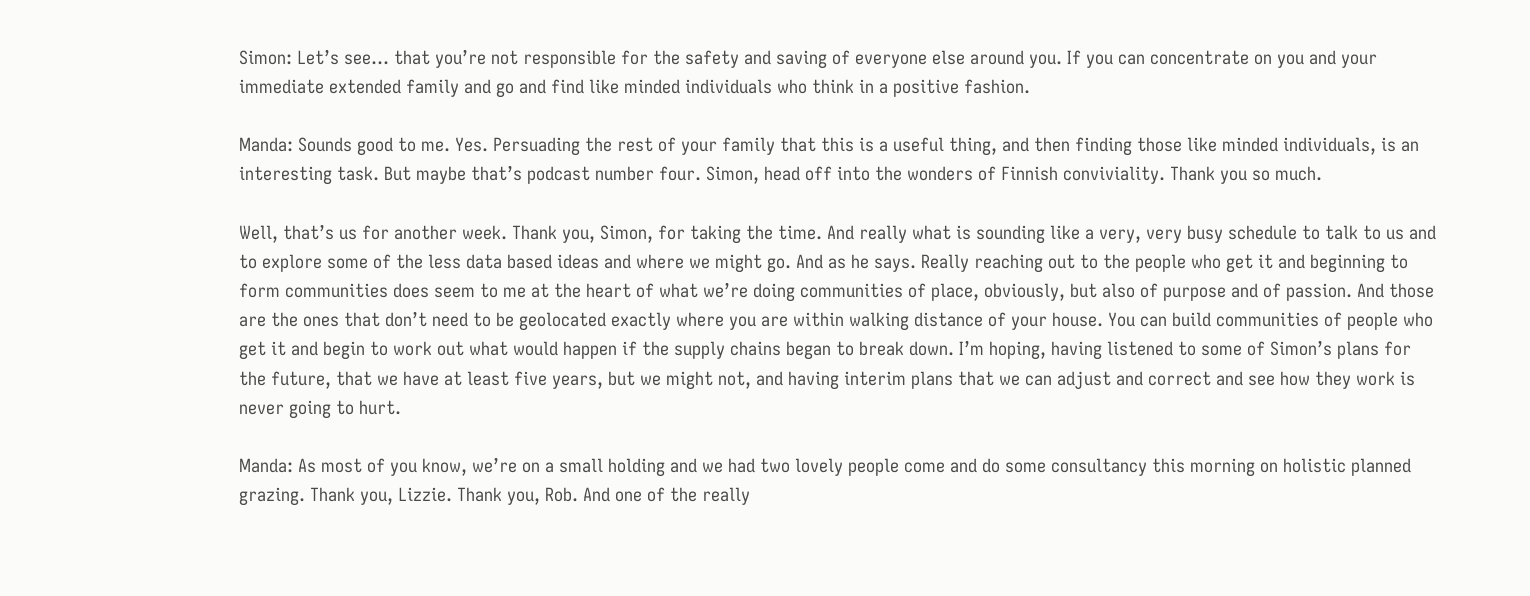Simon: Let’s see… that you’re not responsible for the safety and saving of everyone else around you. If you can concentrate on you and your immediate extended family and go and find like minded individuals who think in a positive fashion.

Manda: Sounds good to me. Yes. Persuading the rest of your family that this is a useful thing, and then finding those like minded individuals, is an interesting task. But maybe that’s podcast number four. Simon, head off into the wonders of Finnish conviviality. Thank you so much.

Well, that’s us for another week. Thank you, Simon, for taking the time. And really what is sounding like a very, very busy schedule to talk to us and to explore some of the less data based ideas and where we might go. And as he says. Really reaching out to the people who get it and beginning to form communities does seem to me at the heart of what we’re doing communities of place, obviously, but also of purpose and of passion. And those are the ones that don’t need to be geolocated exactly where you are within walking distance of your house. You can build communities of people who get it and begin to work out what would happen if the supply chains began to break down. I’m hoping, having listened to some of Simon’s plans for the future, that we have at least five years, but we might not, and having interim plans that we can adjust and correct and see how they work is never going to hurt.

Manda: As most of you know, we’re on a small holding and we had two lovely people come and do some consultancy this morning on holistic planned grazing. Thank you, Lizzie. Thank you, Rob. And one of the really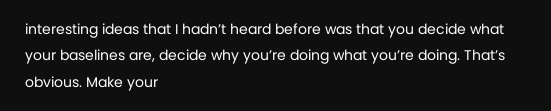interesting ideas that I hadn’t heard before was that you decide what your baselines are, decide why you’re doing what you’re doing. That’s obvious. Make your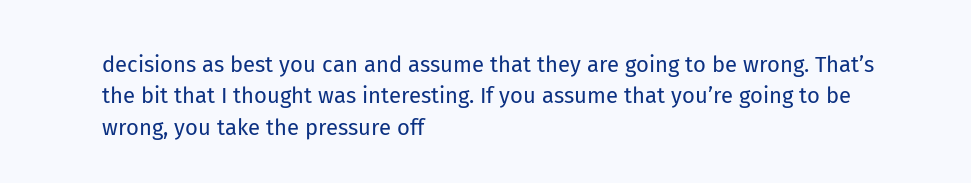decisions as best you can and assume that they are going to be wrong. That’s the bit that I thought was interesting. If you assume that you’re going to be wrong, you take the pressure off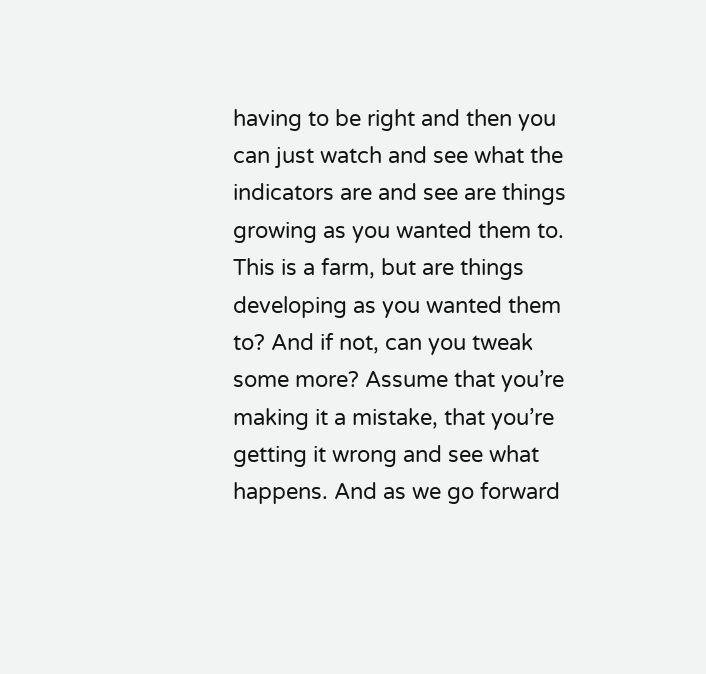having to be right and then you can just watch and see what the indicators are and see are things growing as you wanted them to. This is a farm, but are things developing as you wanted them to? And if not, can you tweak some more? Assume that you’re making it a mistake, that you’re getting it wrong and see what happens. And as we go forward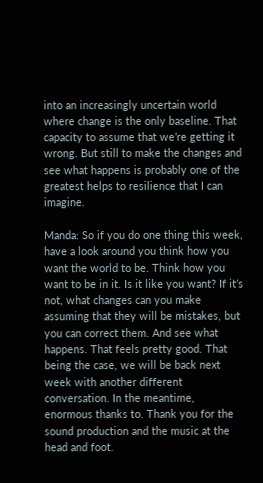into an increasingly uncertain world where change is the only baseline. That capacity to assume that we’re getting it wrong. But still to make the changes and see what happens is probably one of the greatest helps to resilience that I can imagine.

Manda: So if you do one thing this week, have a look around you think how you want the world to be. Think how you want to be in it. Is it like you want? If it’s not, what changes can you make assuming that they will be mistakes, but you can correct them. And see what happens. That feels pretty good. That being the case, we will be back next week with another different conversation. In the meantime, enormous thanks to. Thank you for the sound production and the music at the head and foot.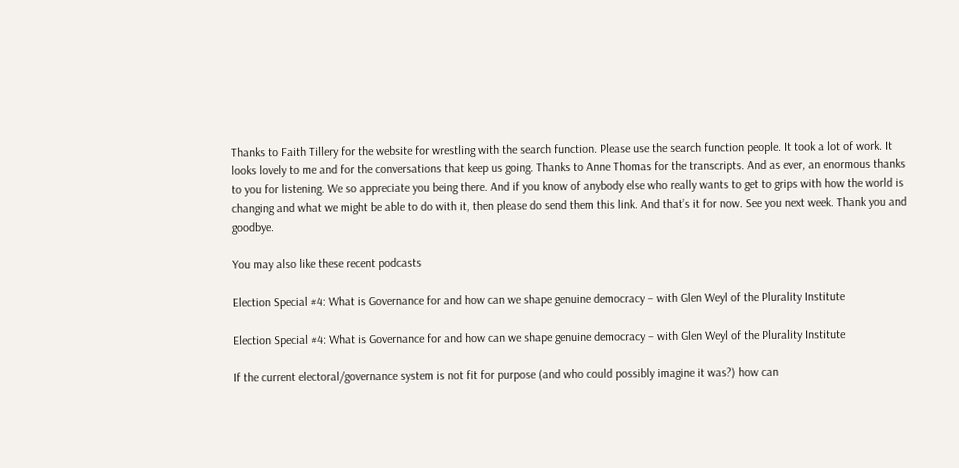Thanks to Faith Tillery for the website for wrestling with the search function. Please use the search function people. It took a lot of work. It looks lovely to me and for the conversations that keep us going. Thanks to Anne Thomas for the transcripts. And as ever, an enormous thanks to you for listening. We so appreciate you being there. And if you know of anybody else who really wants to get to grips with how the world is changing and what we might be able to do with it, then please do send them this link. And that’s it for now. See you next week. Thank you and goodbye.

You may also like these recent podcasts

Election Special #4: What is Governance for and how can we shape genuine democracy – with Glen Weyl of the Plurality Institute

Election Special #4: What is Governance for and how can we shape genuine democracy – with Glen Weyl of the Plurality Institute

If the current electoral/governance system is not fit for purpose (and who could possibly imagine it was?) how can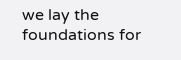we lay the foundations for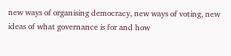new ways of organising democracy, new ways of voting, new ideas of what governance is for and how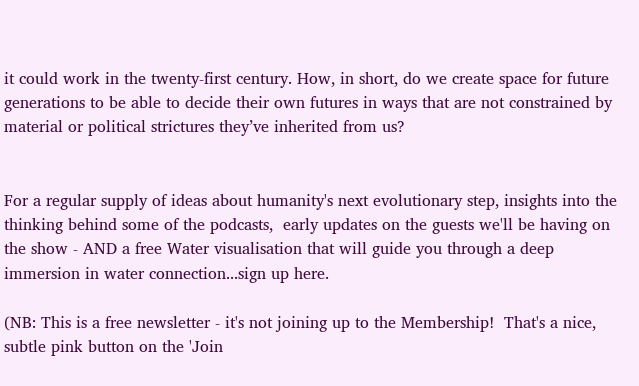it could work in the twenty-first century. How, in short, do we create space for future generations to be able to decide their own futures in ways that are not constrained by material or political strictures they’ve inherited from us?


For a regular supply of ideas about humanity's next evolutionary step, insights into the thinking behind some of the podcasts,  early updates on the guests we'll be having on the show - AND a free Water visualisation that will guide you through a deep immersion in water connection...sign up here.

(NB: This is a free newsletter - it's not joining up to the Membership!  That's a nice, subtle pink button on the 'Join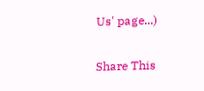Us' page...)

Share This